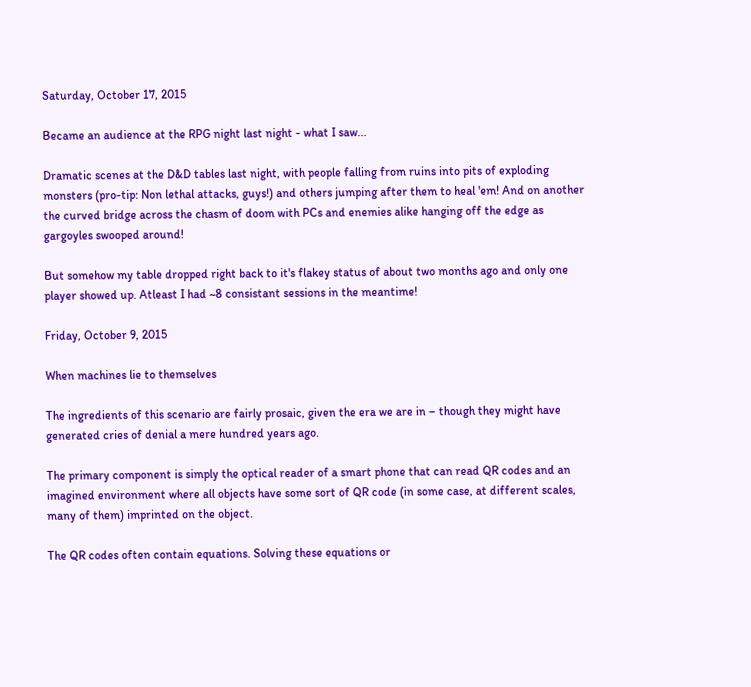Saturday, October 17, 2015

Became an audience at the RPG night last night - what I saw...

Dramatic scenes at the D&D tables last night, with people falling from ruins into pits of exploding monsters (pro-tip: Non lethal attacks, guys!) and others jumping after them to heal 'em! And on another the curved bridge across the chasm of doom with PCs and enemies alike hanging off the edge as gargoyles swooped around!

But somehow my table dropped right back to it's flakey status of about two months ago and only one player showed up. Atleast I had ~8 consistant sessions in the meantime!

Friday, October 9, 2015

When machines lie to themselves

The ingredients of this scenario are fairly prosaic, given the era we are in – though they might have generated cries of denial a mere hundred years ago.

The primary component is simply the optical reader of a smart phone that can read QR codes and an imagined environment where all objects have some sort of QR code (in some case, at different scales, many of them) imprinted on the object.

The QR codes often contain equations. Solving these equations or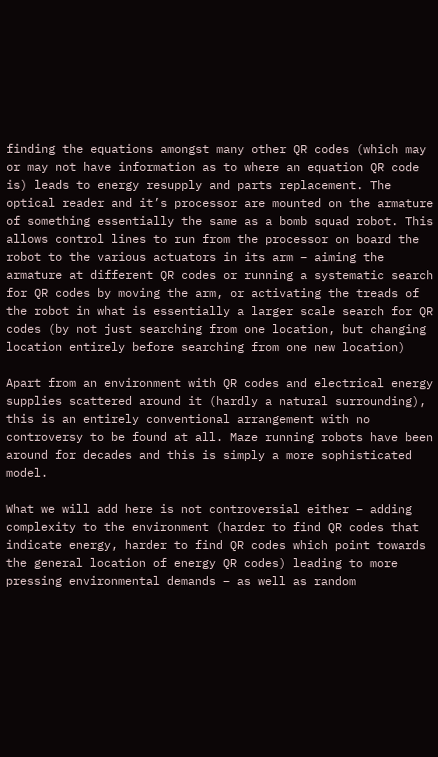finding the equations amongst many other QR codes (which may or may not have information as to where an equation QR code is) leads to energy resupply and parts replacement. The optical reader and it’s processor are mounted on the armature of something essentially the same as a bomb squad robot. This allows control lines to run from the processor on board the robot to the various actuators in its arm – aiming the armature at different QR codes or running a systematic search for QR codes by moving the arm, or activating the treads of the robot in what is essentially a larger scale search for QR codes (by not just searching from one location, but changing location entirely before searching from one new location)

Apart from an environment with QR codes and electrical energy supplies scattered around it (hardly a natural surrounding), this is an entirely conventional arrangement with no controversy to be found at all. Maze running robots have been around for decades and this is simply a more sophisticated model.

What we will add here is not controversial either – adding complexity to the environment (harder to find QR codes that indicate energy, harder to find QR codes which point towards the general location of energy QR codes) leading to more pressing environmental demands – as well as random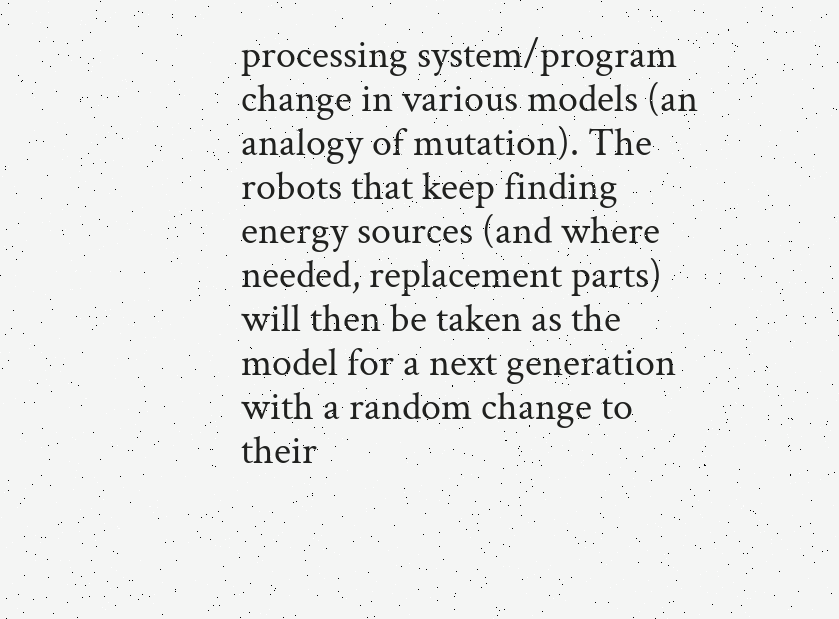processing system/program change in various models (an analogy of mutation). The robots that keep finding energy sources (and where needed, replacement parts) will then be taken as the model for a next generation with a random change to their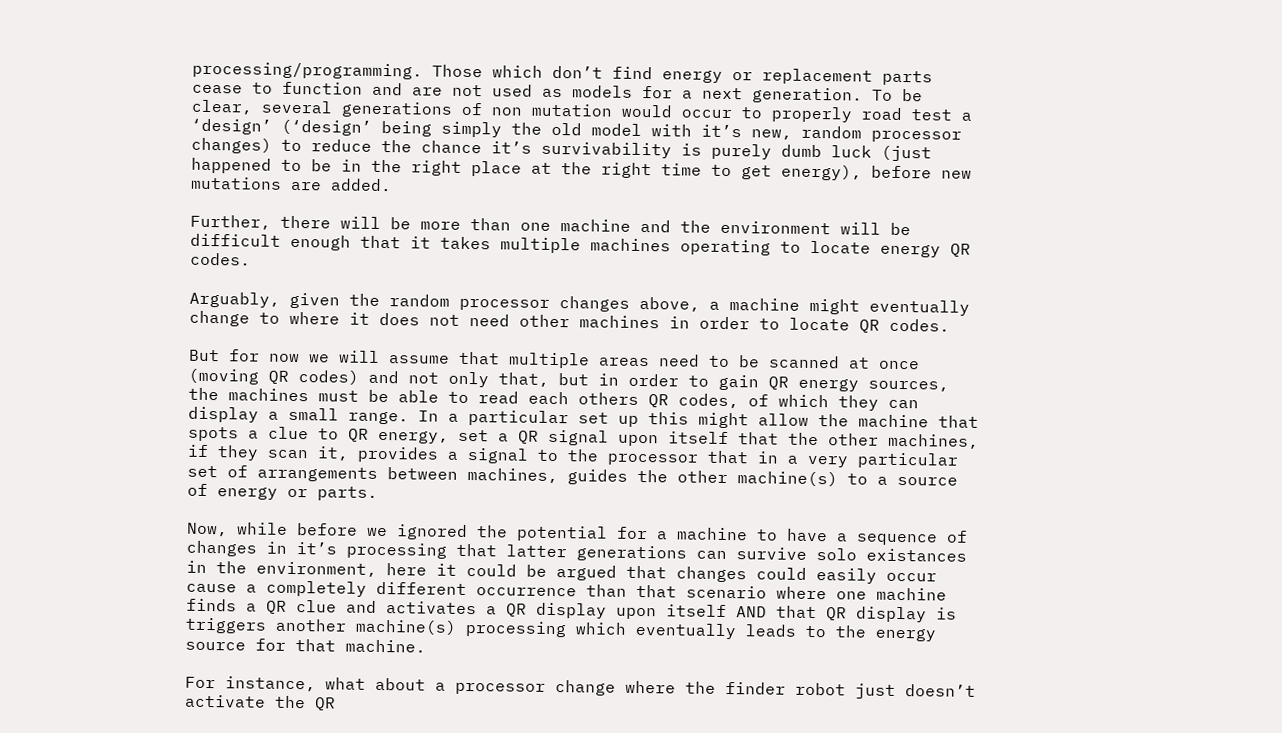processing/programming. Those which don’t find energy or replacement parts cease to function and are not used as models for a next generation. To be clear, several generations of non mutation would occur to properly road test a ‘design’ (‘design’ being simply the old model with it’s new, random processor changes) to reduce the chance it’s survivability is purely dumb luck (just happened to be in the right place at the right time to get energy), before new mutations are added.

Further, there will be more than one machine and the environment will be difficult enough that it takes multiple machines operating to locate energy QR codes.

Arguably, given the random processor changes above, a machine might eventually change to where it does not need other machines in order to locate QR codes.

But for now we will assume that multiple areas need to be scanned at once (moving QR codes) and not only that, but in order to gain QR energy sources, the machines must be able to read each others QR codes, of which they can display a small range. In a particular set up this might allow the machine that spots a clue to QR energy, set a QR signal upon itself that the other machines, if they scan it, provides a signal to the processor that in a very particular set of arrangements between machines, guides the other machine(s) to a source of energy or parts.

Now, while before we ignored the potential for a machine to have a sequence of changes in it’s processing that latter generations can survive solo existances in the environment, here it could be argued that changes could easily occur cause a completely different occurrence than that scenario where one machine finds a QR clue and activates a QR display upon itself AND that QR display is triggers another machine(s) processing which eventually leads to the energy source for that machine.

For instance, what about a processor change where the finder robot just doesn’t activate the QR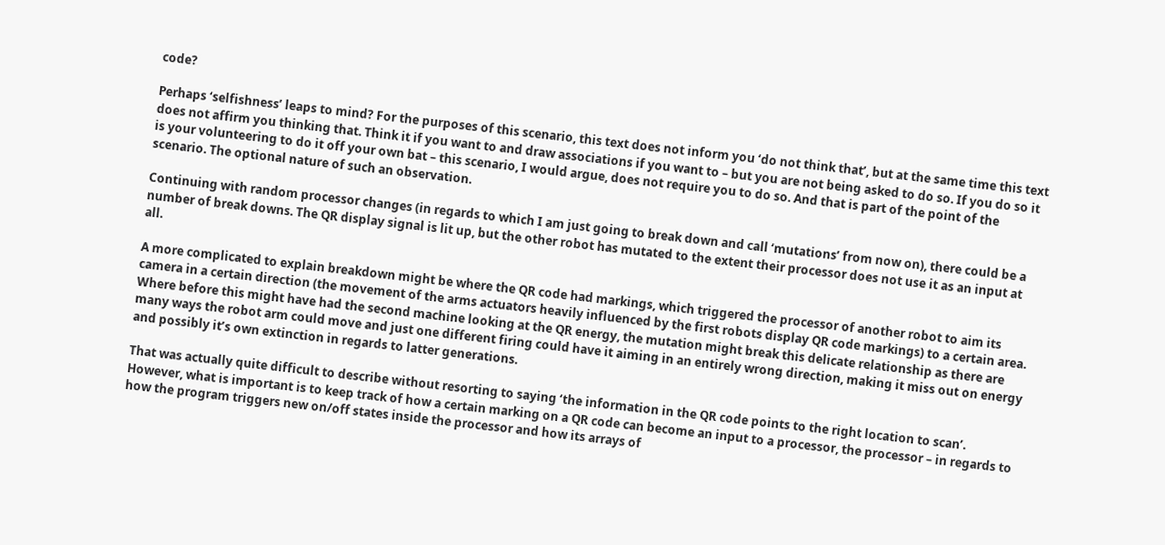code?

Perhaps ‘selfishness’ leaps to mind? For the purposes of this scenario, this text does not inform you ‘do not think that’, but at the same time this text does not affirm you thinking that. Think it if you want to and draw associations if you want to – but you are not being asked to do so. If you do so it is your volunteering to do it off your own bat – this scenario, I would argue, does not require you to do so. And that is part of the point of the scenario. The optional nature of such an observation.

Continuing with random processor changes (in regards to which I am just going to break down and call ‘mutations’ from now on), there could be a number of break downs. The QR display signal is lit up, but the other robot has mutated to the extent their processor does not use it as an input at all.

A more complicated to explain breakdown might be where the QR code had markings, which triggered the processor of another robot to aim its camera in a certain direction (the movement of the arms actuators heavily influenced by the first robots display QR code markings) to a certain area. Where before this might have had the second machine looking at the QR energy, the mutation might break this delicate relationship as there are many ways the robot arm could move and just one different firing could have it aiming in an entirely wrong direction, making it miss out on energy and possibly it’s own extinction in regards to latter generations.

That was actually quite difficult to describe without resorting to saying ‘the information in the QR code points to the right location to scan’. However, what is important is to keep track of how a certain marking on a QR code can become an input to a processor, the processor – in regards to how the program triggers new on/off states inside the processor and how its arrays of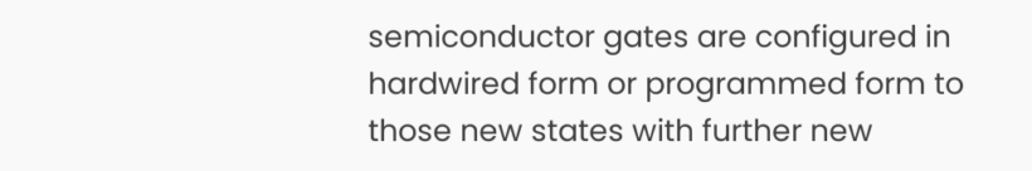semiconductor gates are configured in hardwired form or programmed form to those new states with further new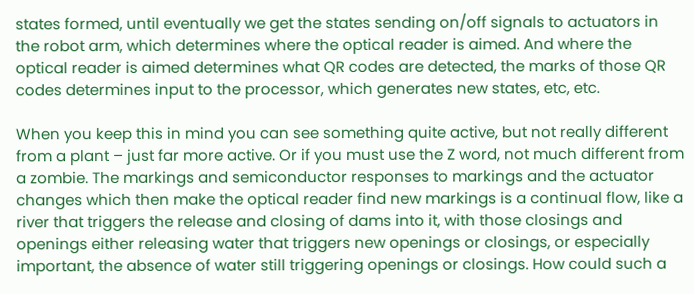states formed, until eventually we get the states sending on/off signals to actuators in the robot arm, which determines where the optical reader is aimed. And where the optical reader is aimed determines what QR codes are detected, the marks of those QR codes determines input to the processor, which generates new states, etc, etc.

When you keep this in mind you can see something quite active, but not really different from a plant – just far more active. Or if you must use the Z word, not much different from a zombie. The markings and semiconductor responses to markings and the actuator changes which then make the optical reader find new markings is a continual flow, like a river that triggers the release and closing of dams into it, with those closings and openings either releasing water that triggers new openings or closings, or especially important, the absence of water still triggering openings or closings. How could such a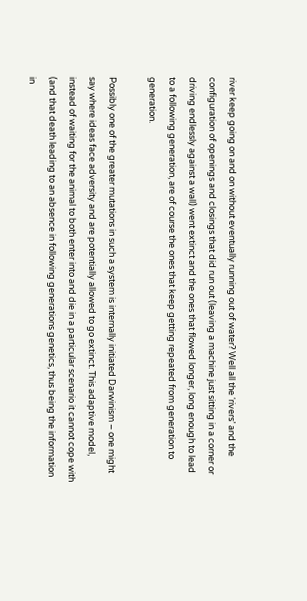river keep going on and on without eventually running out of water? Well all the ‘rivers’ and the configuration of openings and closings that did run out (leaving a machine just sitting in a corner or driving endlessly against a wall) went extinct and the ones that flowed longer, long enough to lead to a following generation, are of course the ones that keep getting repeated from generation to generation.

Possibly one of the greater mutations in such a system is internally initiated Darwinism – one might say where ideas face adversity and are potentially allowed to go extinct. This adaptive model, instead of waiting for the animal to both enter into and die in a particular scenario it cannot cope with (and that death leading to an absence in following generations genetics, thus being the information in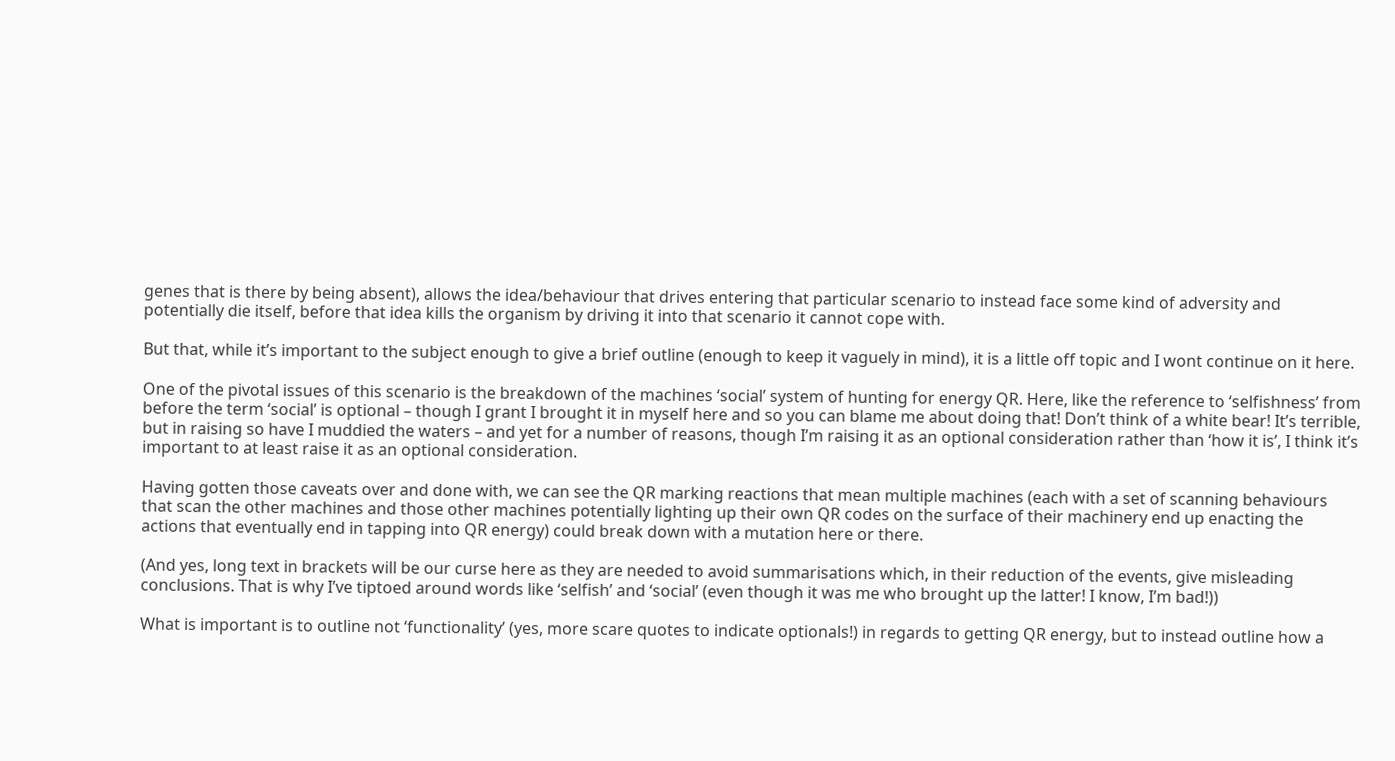genes that is there by being absent), allows the idea/behaviour that drives entering that particular scenario to instead face some kind of adversity and potentially die itself, before that idea kills the organism by driving it into that scenario it cannot cope with.

But that, while it’s important to the subject enough to give a brief outline (enough to keep it vaguely in mind), it is a little off topic and I wont continue on it here.

One of the pivotal issues of this scenario is the breakdown of the machines ‘social’ system of hunting for energy QR. Here, like the reference to ‘selfishness’ from before the term ‘social’ is optional – though I grant I brought it in myself here and so you can blame me about doing that! Don’t think of a white bear! It’s terrible, but in raising so have I muddied the waters – and yet for a number of reasons, though I’m raising it as an optional consideration rather than ‘how it is’, I think it’s important to at least raise it as an optional consideration.

Having gotten those caveats over and done with, we can see the QR marking reactions that mean multiple machines (each with a set of scanning behaviours that scan the other machines and those other machines potentially lighting up their own QR codes on the surface of their machinery end up enacting the actions that eventually end in tapping into QR energy) could break down with a mutation here or there.

(And yes, long text in brackets will be our curse here as they are needed to avoid summarisations which, in their reduction of the events, give misleading conclusions. That is why I’ve tiptoed around words like ‘selfish’ and ‘social’ (even though it was me who brought up the latter! I know, I’m bad!))

What is important is to outline not ‘functionality’ (yes, more scare quotes to indicate optionals!) in regards to getting QR energy, but to instead outline how a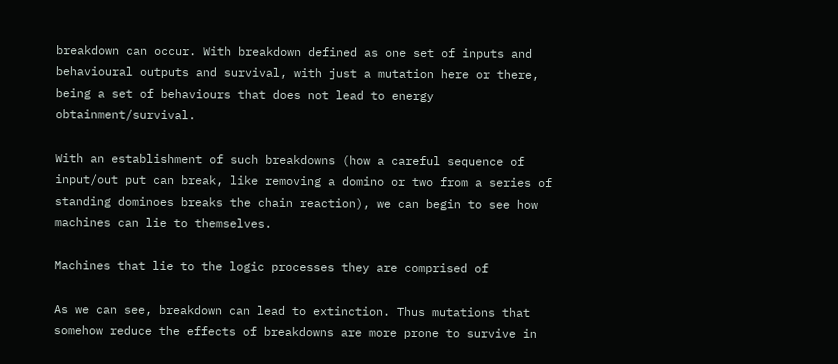breakdown can occur. With breakdown defined as one set of inputs and behavioural outputs and survival, with just a mutation here or there, being a set of behaviours that does not lead to energy obtainment/survival.

With an establishment of such breakdowns (how a careful sequence of input/out put can break, like removing a domino or two from a series of standing dominoes breaks the chain reaction), we can begin to see how machines can lie to themselves.

Machines that lie to the logic processes they are comprised of

As we can see, breakdown can lead to extinction. Thus mutations that somehow reduce the effects of breakdowns are more prone to survive in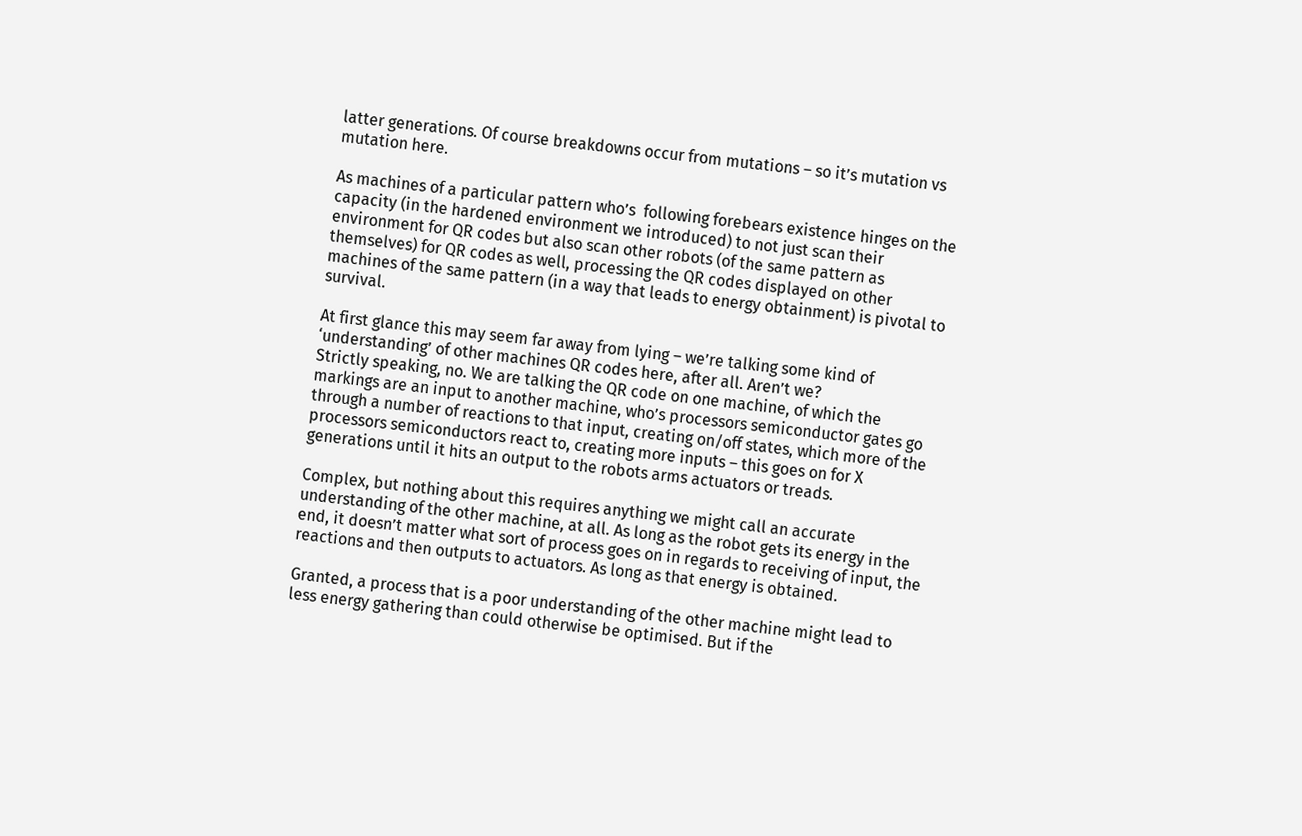latter generations. Of course breakdowns occur from mutations – so it’s mutation vs mutation here.

As machines of a particular pattern who’s  following forebears existence hinges on the capacity (in the hardened environment we introduced) to not just scan their environment for QR codes but also scan other robots (of the same pattern as themselves) for QR codes as well, processing the QR codes displayed on other machines of the same pattern (in a way that leads to energy obtainment) is pivotal to survival.

At first glance this may seem far away from lying – we’re talking some kind of ‘understanding’ of other machines QR codes here, after all. Aren’t we?
Strictly speaking, no. We are talking the QR code on one machine, of which the markings are an input to another machine, who’s processors semiconductor gates go through a number of reactions to that input, creating on/off states, which more of the processors semiconductors react to, creating more inputs – this goes on for X generations until it hits an output to the robots arms actuators or treads.

Complex, but nothing about this requires anything we might call an accurate understanding of the other machine, at all. As long as the robot gets its energy in the end, it doesn’t matter what sort of process goes on in regards to receiving of input, the reactions and then outputs to actuators. As long as that energy is obtained.

Granted, a process that is a poor understanding of the other machine might lead to less energy gathering than could otherwise be optimised. But if the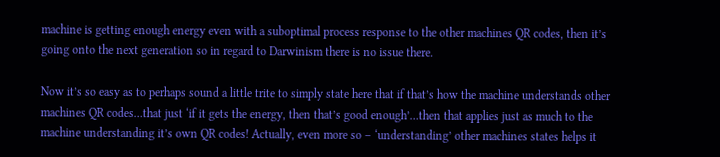machine is getting enough energy even with a suboptimal process response to the other machines QR codes, then it’s going onto the next generation so in regard to Darwinism there is no issue there.

Now it’s so easy as to perhaps sound a little trite to simply state here that if that’s how the machine understands other machines QR codes…that just ‘if it gets the energy, then that’s good enough’…then that applies just as much to the machine understanding it’s own QR codes! Actually, even more so – ‘understanding’ other machines states helps it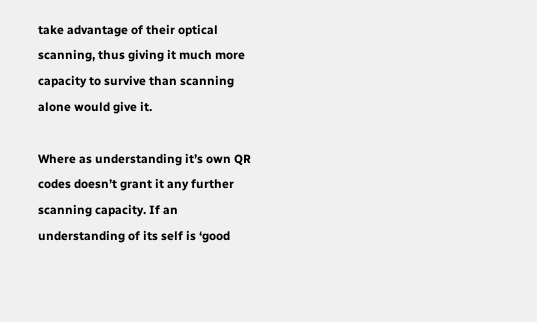take advantage of their optical scanning, thus giving it much more capacity to survive than scanning alone would give it.

Where as understanding it’s own QR codes doesn’t grant it any further scanning capacity. If an understanding of its self is ‘good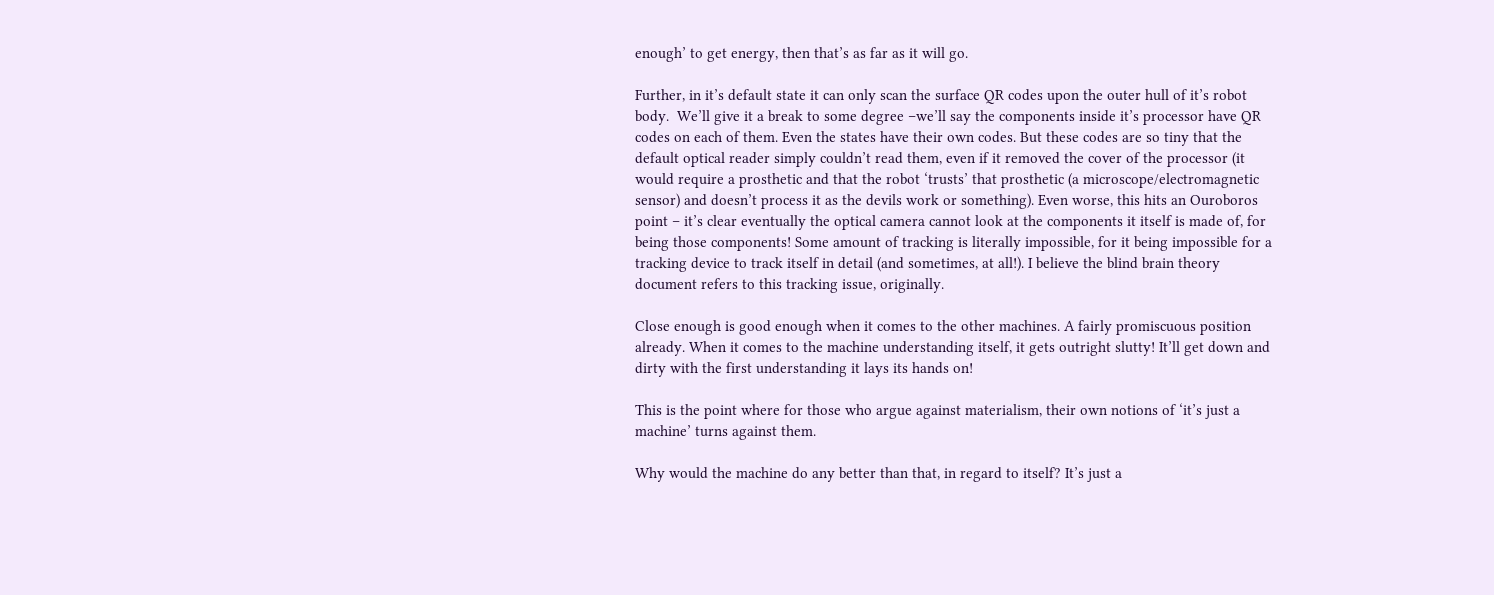enough’ to get energy, then that’s as far as it will go.

Further, in it’s default state it can only scan the surface QR codes upon the outer hull of it’s robot body.  We’ll give it a break to some degree –we’ll say the components inside it’s processor have QR codes on each of them. Even the states have their own codes. But these codes are so tiny that the default optical reader simply couldn’t read them, even if it removed the cover of the processor (it would require a prosthetic and that the robot ‘trusts’ that prosthetic (a microscope/electromagnetic sensor) and doesn’t process it as the devils work or something). Even worse, this hits an Ouroboros point – it’s clear eventually the optical camera cannot look at the components it itself is made of, for being those components! Some amount of tracking is literally impossible, for it being impossible for a tracking device to track itself in detail (and sometimes, at all!). I believe the blind brain theory document refers to this tracking issue, originally.

Close enough is good enough when it comes to the other machines. A fairly promiscuous position already. When it comes to the machine understanding itself, it gets outright slutty! It’ll get down and dirty with the first understanding it lays its hands on!

This is the point where for those who argue against materialism, their own notions of ‘it’s just a machine’ turns against them.

Why would the machine do any better than that, in regard to itself? It’s just a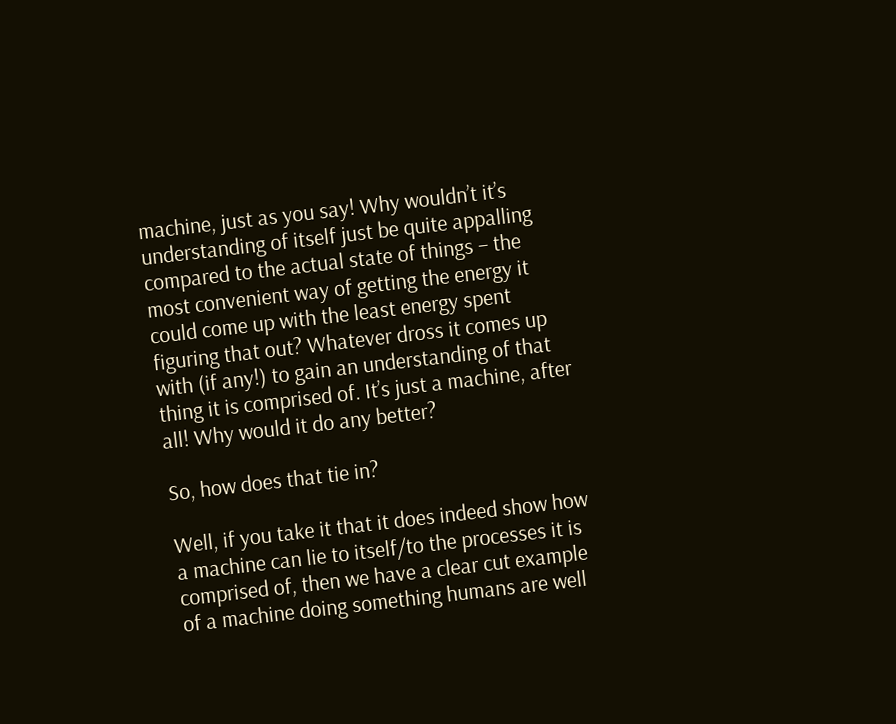machine, just as you say! Why wouldn’t it’s understanding of itself just be quite appalling compared to the actual state of things – the most convenient way of getting the energy it could come up with the least energy spent figuring that out? Whatever dross it comes up with (if any!) to gain an understanding of that thing it is comprised of. It’s just a machine, after all! Why would it do any better?

So, how does that tie in?

Well, if you take it that it does indeed show how a machine can lie to itself/to the processes it is comprised of, then we have a clear cut example of a machine doing something humans are well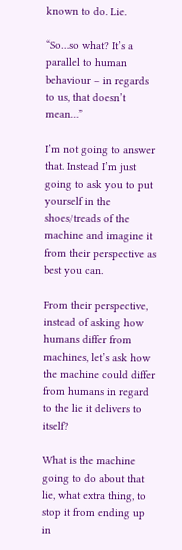known to do. Lie.

“So…so what? It’s a parallel to human behaviour – in regards to us, that doesn’t mean…”

I’m not going to answer that. Instead I’m just going to ask you to put yourself in the shoes/treads of the machine and imagine it from their perspective as best you can.

From their perspective, instead of asking how humans differ from machines, let’s ask how the machine could differ from humans in regard to the lie it delivers to itself?

What is the machine going to do about that lie, what extra thing, to stop it from ending up in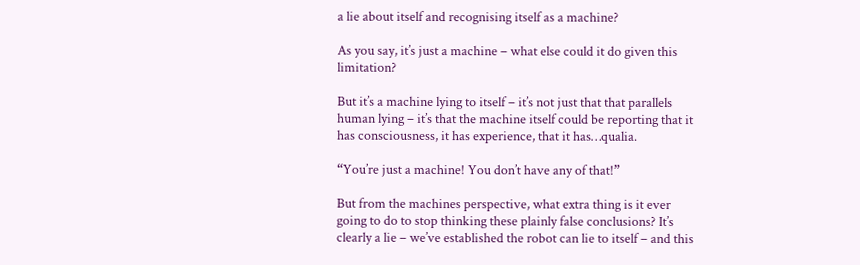a lie about itself and recognising itself as a machine?

As you say, it’s just a machine – what else could it do given this limitation?

But it’s a machine lying to itself – it’s not just that that parallels human lying – it’s that the machine itself could be reporting that it has consciousness, it has experience, that it has…qualia.

“You’re just a machine! You don’t have any of that!”

But from the machines perspective, what extra thing is it ever going to do to stop thinking these plainly false conclusions? It’s clearly a lie – we’ve established the robot can lie to itself – and this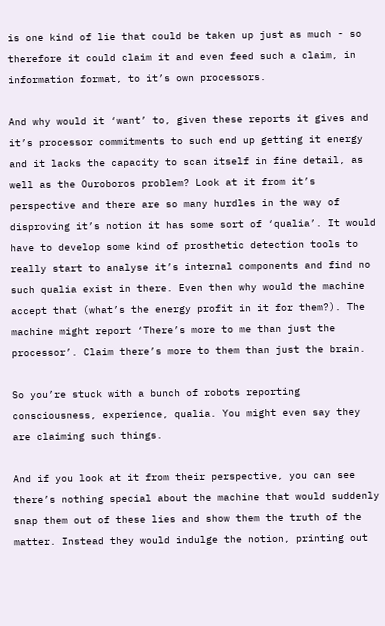is one kind of lie that could be taken up just as much - so therefore it could claim it and even feed such a claim, in information format, to it’s own processors.

And why would it ‘want’ to, given these reports it gives and it’s processor commitments to such end up getting it energy and it lacks the capacity to scan itself in fine detail, as well as the Ouroboros problem? Look at it from it’s perspective and there are so many hurdles in the way of disproving it’s notion it has some sort of ‘qualia’. It would have to develop some kind of prosthetic detection tools to really start to analyse it’s internal components and find no such qualia exist in there. Even then why would the machine accept that (what’s the energy profit in it for them?). The machine might report ‘There’s more to me than just the processor’. Claim there’s more to them than just the brain.

So you’re stuck with a bunch of robots reporting consciousness, experience, qualia. You might even say they are claiming such things.

And if you look at it from their perspective, you can see there’s nothing special about the machine that would suddenly snap them out of these lies and show them the truth of the matter. Instead they would indulge the notion, printing out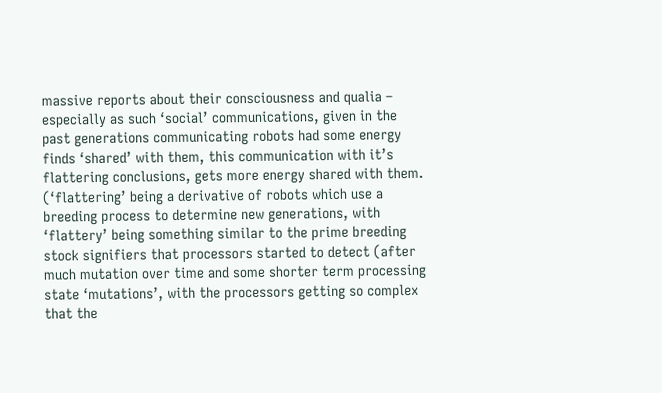massive reports about their consciousness and qualia – especially as such ‘social’ communications, given in the past generations communicating robots had some energy finds ‘shared’ with them, this communication with it’s flattering conclusions, gets more energy shared with them. (‘flattering’ being a derivative of robots which use a breeding process to determine new generations, with ‘flattery’ being something similar to the prime breeding stock signifiers that processors started to detect (after much mutation over time and some shorter term processing state ‘mutations’, with the processors getting so complex that the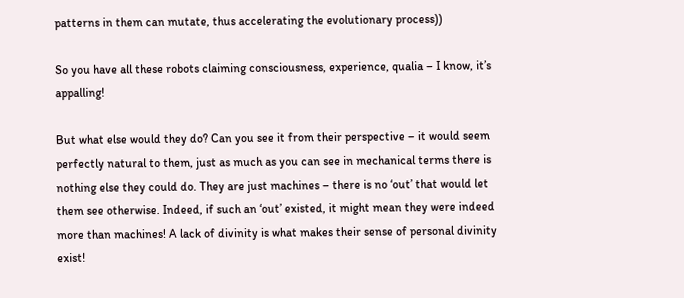patterns in them can mutate, thus accelerating the evolutionary process))

So you have all these robots claiming consciousness, experience, qualia – I know, it’s appalling!

But what else would they do? Can you see it from their perspective – it would seem perfectly natural to them, just as much as you can see in mechanical terms there is nothing else they could do. They are just machines – there is no ‘out’ that would let them see otherwise. Indeed, if such an ‘out’ existed, it might mean they were indeed more than machines! A lack of divinity is what makes their sense of personal divinity exist!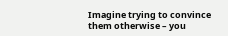Imagine trying to convince them otherwise – you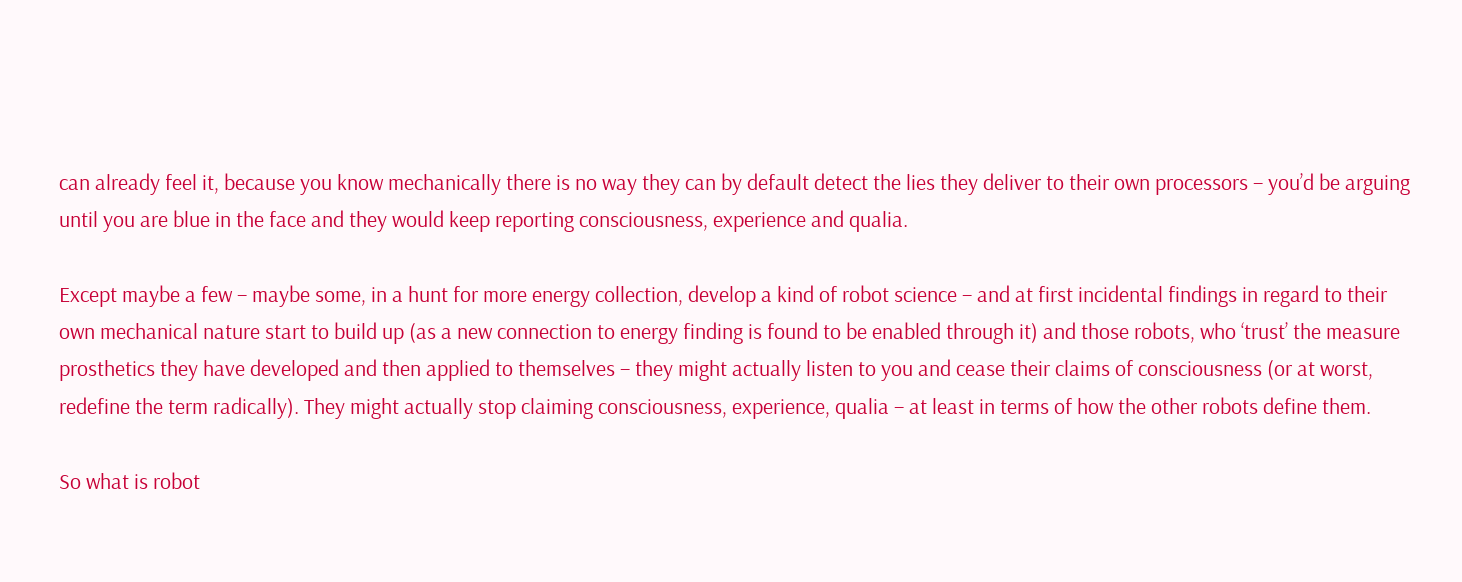can already feel it, because you know mechanically there is no way they can by default detect the lies they deliver to their own processors – you’d be arguing until you are blue in the face and they would keep reporting consciousness, experience and qualia.

Except maybe a few – maybe some, in a hunt for more energy collection, develop a kind of robot science – and at first incidental findings in regard to their own mechanical nature start to build up (as a new connection to energy finding is found to be enabled through it) and those robots, who ‘trust’ the measure prosthetics they have developed and then applied to themselves – they might actually listen to you and cease their claims of consciousness (or at worst, redefine the term radically). They might actually stop claiming consciousness, experience, qualia – at least in terms of how the other robots define them.

So what is robot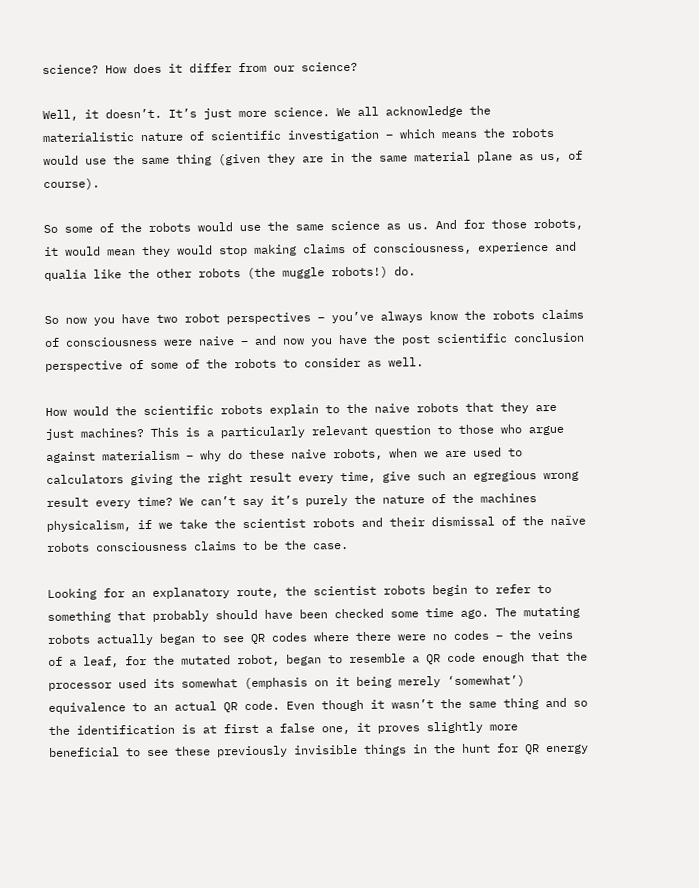science? How does it differ from our science?

Well, it doesn’t. It’s just more science. We all acknowledge the materialistic nature of scientific investigation – which means the robots would use the same thing (given they are in the same material plane as us, of course).

So some of the robots would use the same science as us. And for those robots, it would mean they would stop making claims of consciousness, experience and qualia like the other robots (the muggle robots!) do.

So now you have two robot perspectives – you’ve always know the robots claims of consciousness were naive – and now you have the post scientific conclusion perspective of some of the robots to consider as well.

How would the scientific robots explain to the naive robots that they are just machines? This is a particularly relevant question to those who argue against materialism – why do these naive robots, when we are used to calculators giving the right result every time, give such an egregious wrong result every time? We can’t say it’s purely the nature of the machines physicalism, if we take the scientist robots and their dismissal of the naïve robots consciousness claims to be the case.

Looking for an explanatory route, the scientist robots begin to refer to something that probably should have been checked some time ago. The mutating robots actually began to see QR codes where there were no codes – the veins of a leaf, for the mutated robot, began to resemble a QR code enough that the processor used its somewhat (emphasis on it being merely ‘somewhat’) equivalence to an actual QR code. Even though it wasn’t the same thing and so the identification is at first a false one, it proves slightly more beneficial to see these previously invisible things in the hunt for QR energy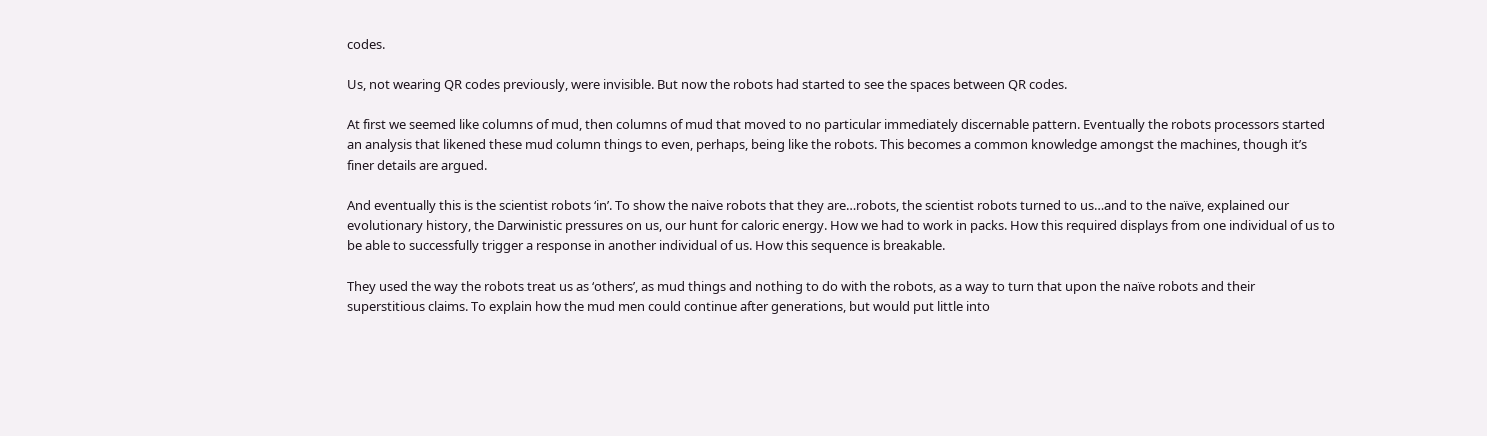codes.

Us, not wearing QR codes previously, were invisible. But now the robots had started to see the spaces between QR codes.

At first we seemed like columns of mud, then columns of mud that moved to no particular immediately discernable pattern. Eventually the robots processors started an analysis that likened these mud column things to even, perhaps, being like the robots. This becomes a common knowledge amongst the machines, though it’s finer details are argued.

And eventually this is the scientist robots ‘in’. To show the naive robots that they are…robots, the scientist robots turned to us…and to the naïve, explained our evolutionary history, the Darwinistic pressures on us, our hunt for caloric energy. How we had to work in packs. How this required displays from one individual of us to be able to successfully trigger a response in another individual of us. How this sequence is breakable.

They used the way the robots treat us as ‘others’, as mud things and nothing to do with the robots, as a way to turn that upon the naïve robots and their superstitious claims. To explain how the mud men could continue after generations, but would put little into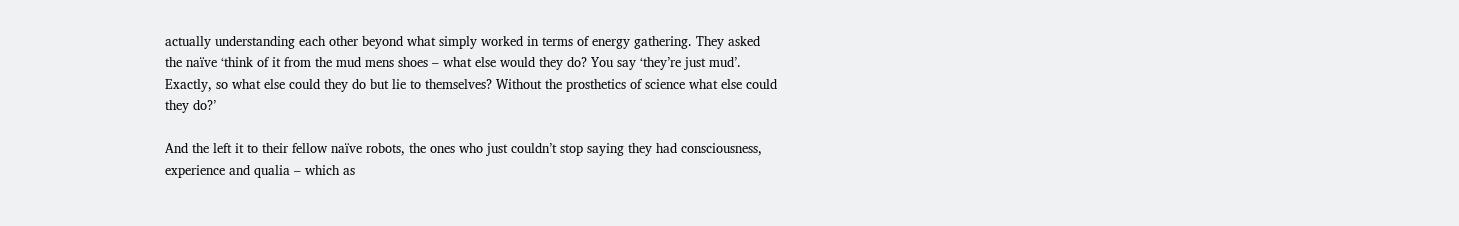actually understanding each other beyond what simply worked in terms of energy gathering. They asked the naïve ‘think of it from the mud mens shoes – what else would they do? You say ‘they’re just mud’. Exactly, so what else could they do but lie to themselves? Without the prosthetics of science what else could they do?’

And the left it to their fellow naïve robots, the ones who just couldn’t stop saying they had consciousness, experience and qualia – which as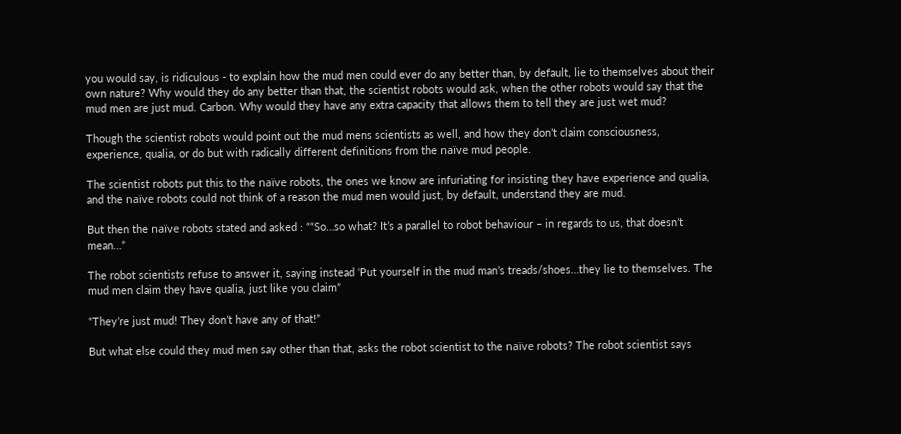you would say, is ridiculous - to explain how the mud men could ever do any better than, by default, lie to themselves about their own nature? Why would they do any better than that, the scientist robots would ask, when the other robots would say that the mud men are just mud. Carbon. Why would they have any extra capacity that allows them to tell they are just wet mud?

Though the scientist robots would point out the mud mens scientists as well, and how they don’t claim consciousness, experience, qualia, or do but with radically different definitions from the naïve mud people.

The scientist robots put this to the naïve robots, the ones we know are infuriating for insisting they have experience and qualia, and the naïve robots could not think of a reason the mud men would just, by default, understand they are mud.

But then the naïve robots stated and asked : ““So…so what? It’s a parallel to robot behaviour – in regards to us, that doesn’t mean…”

The robot scientists refuse to answer it, saying instead ‘Put yourself in the mud man’s treads/shoes…they lie to themselves. The mud men claim they have qualia, just like you claim”

“They’re just mud! They don’t have any of that!”

But what else could they mud men say other than that, asks the robot scientist to the naïve robots? The robot scientist says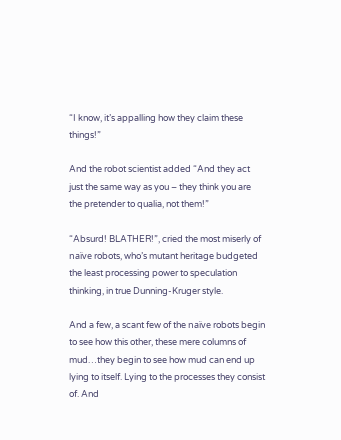“I know, it’s appalling how they claim these things!”

And the robot scientist added “And they act just the same way as you – they think you are the pretender to qualia, not them!”

“Absurd! BLATHER!”, cried the most miserly of naïve robots, who’s mutant heritage budgeted the least processing power to speculation thinking, in true Dunning-Kruger style.

And a few, a scant few of the naïve robots begin to see how this other, these mere columns of mud…they begin to see how mud can end up lying to itself. Lying to the processes they consist of. And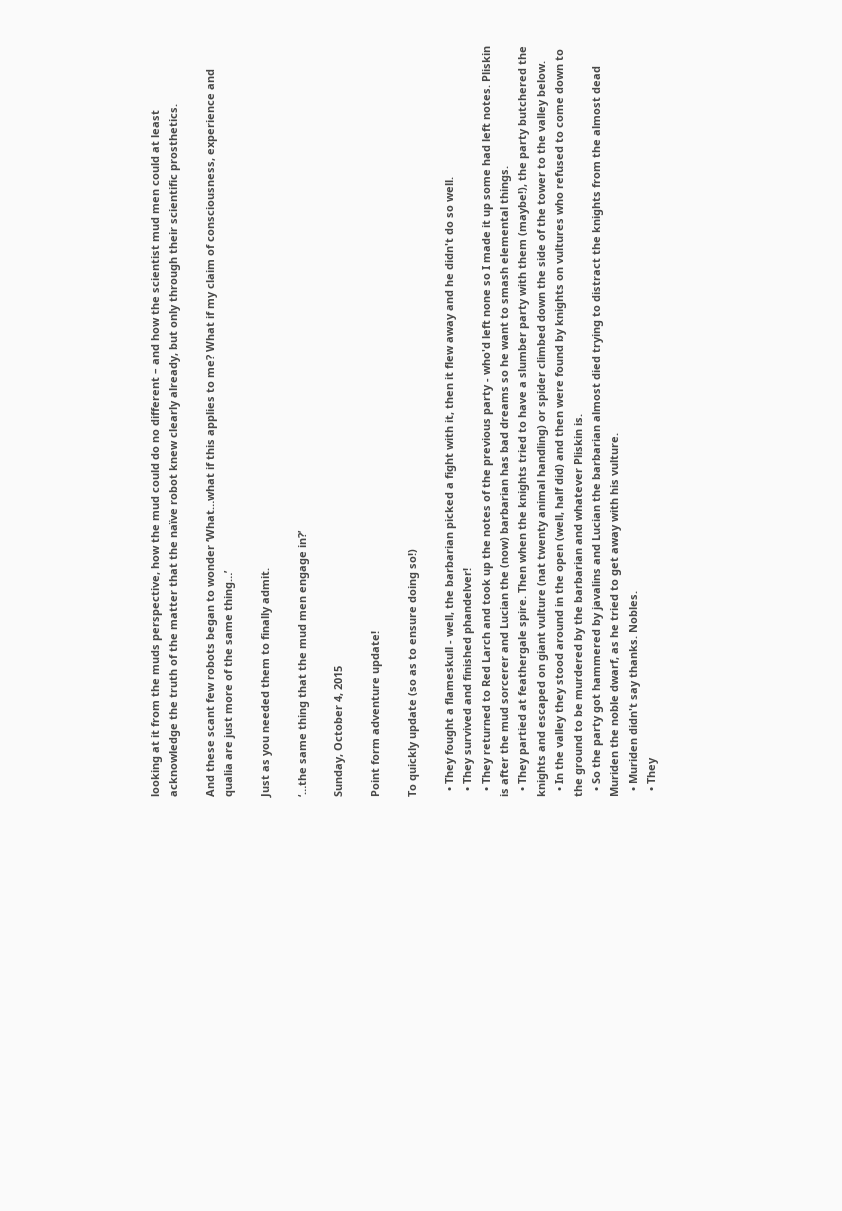looking at it from the muds perspective, how the mud could do no different – and how the scientist mud men could at least acknowledge the truth of the matter that the naïve robot knew clearly already, but only through their scientific prosthetics.

And these scant few robots began to wonder ‘What…what if this applies to me? What if my claim of consciousness, experience and qualia are just more of the same thing…’

Just as you needed them to finally admit.

‘…the same thing that the mud men engage in?’

Sunday, October 4, 2015

Point form adventure update!

To quickly update (so as to ensure doing so!)

  • They fought a flameskull - well, the barbarian picked a fight with it, then it flew away and he didn't do so well.
  • They survived and finished phandelver!
  • They returned to Red Larch and took up the notes of the previous party - who'd left none so I made it up some had left notes. Pliskin is after the mud sorcerer and Lucian the (now) barbarian has bad dreams so he want to smash elemental things.
  • They partied at feathergale spire. Then when the knights tried to have a slumber party with them (maybe!), the party butchered the knights and escaped on giant vulture (nat twenty animal handling) or spider climbed down the side of the tower to the valley below.
  • In the valley they stood around in the open (well, half did) and then were found by knights on vultures who refused to come down to the ground to be murdered by the barbarian and whatever Pliskin is.
  • So the party got hammered by javalins and Lucian the barbarian almost died trying to distract the knights from the almost dead Muriden the noble dwarf, as he tried to get away with his vulture.
  • Muriden didn't say thanks. Nobles.
  • They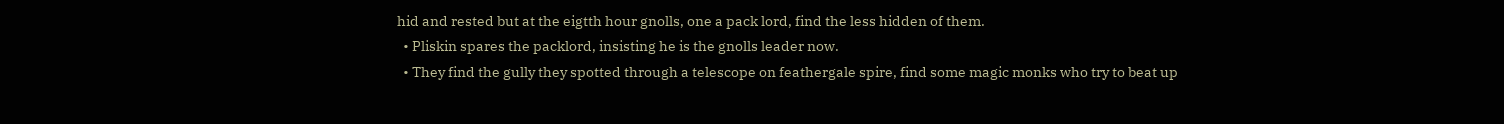hid and rested but at the eigtth hour gnolls, one a pack lord, find the less hidden of them.
  • Pliskin spares the packlord, insisting he is the gnolls leader now.
  • They find the gully they spotted through a telescope on feathergale spire, find some magic monks who try to beat up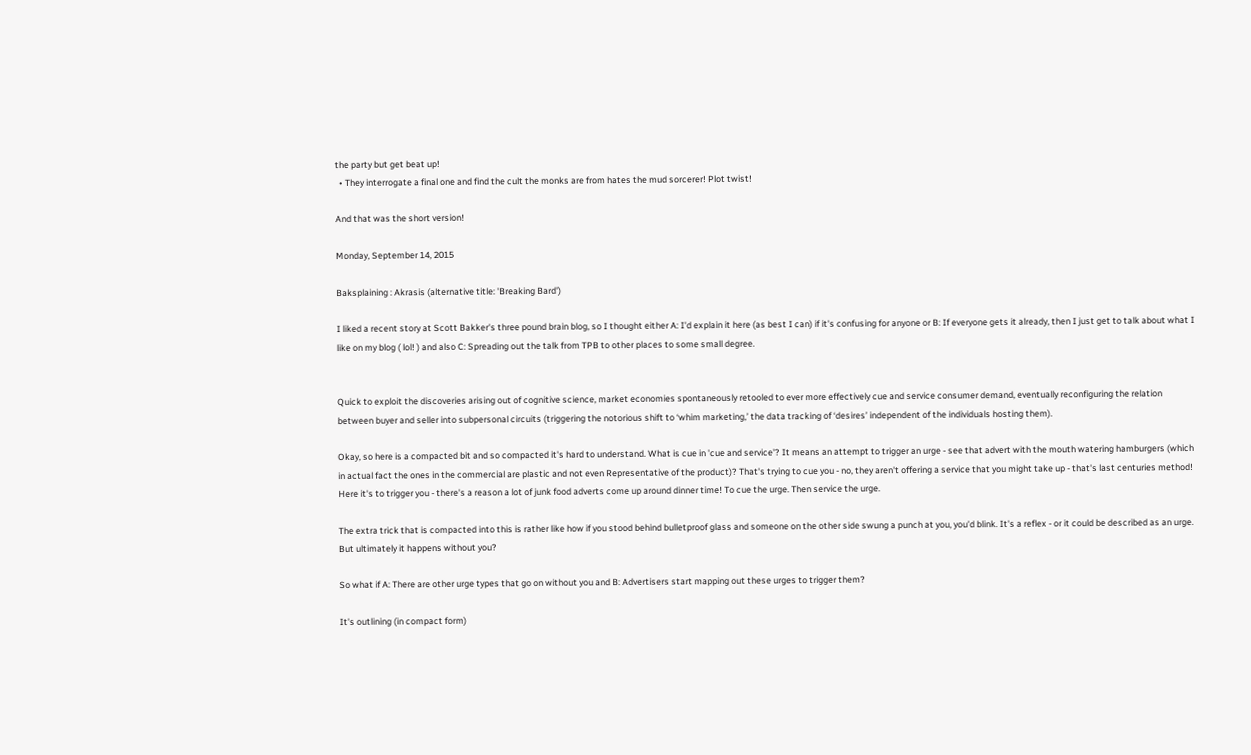the party but get beat up!
  • They interrogate a final one and find the cult the monks are from hates the mud sorcerer! Plot twist!

And that was the short version!

Monday, September 14, 2015

Baksplaining : Akrasis (alternative title: 'Breaking Bard')

I liked a recent story at Scott Bakker's three pound brain blog, so I thought either A: I'd explain it here (as best I can) if it's confusing for anyone or B: If everyone gets it already, then I just get to talk about what I like on my blog ( lol! ) and also C: Spreading out the talk from TPB to other places to some small degree.


Quick to exploit the discoveries arising out of cognitive science, market economies spontaneously retooled to ever more effectively cue and service consumer demand, eventually reconfiguring the relation between buyer and seller into subpersonal circuits (triggering the notorious shift to ‘whim marketing,’ the data tracking of ‘desires’ independent of the individuals hosting them).

Okay, so here is a compacted bit and so compacted it's hard to understand. What is cue in 'cue and service'? It means an attempt to trigger an urge - see that advert with the mouth watering hamburgers (which in actual fact the ones in the commercial are plastic and not even Representative of the product)? That's trying to cue you - no, they aren't offering a service that you might take up - that's last centuries method! Here it's to trigger you - there's a reason a lot of junk food adverts come up around dinner time! To cue the urge. Then service the urge.

The extra trick that is compacted into this is rather like how if you stood behind bulletproof glass and someone on the other side swung a punch at you, you'd blink. It's a reflex - or it could be described as an urge. But ultimately it happens without you?

So what if A: There are other urge types that go on without you and B: Advertisers start mapping out these urges to trigger them?

It's outlining (in compact form)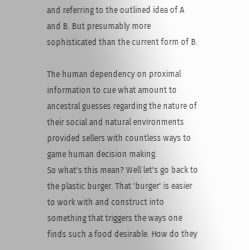and referring to the outlined idea of A and B. But presumably more sophisticated than the current form of B.

The human dependency on proximal information to cue what amount to ancestral guesses regarding the nature of their social and natural environments provided sellers with countless ways to game human decision making.
So what's this mean? Well let's go back to the plastic burger. That 'burger' is easier to work with and construct into something that triggers the ways one finds such a food desirable. How do they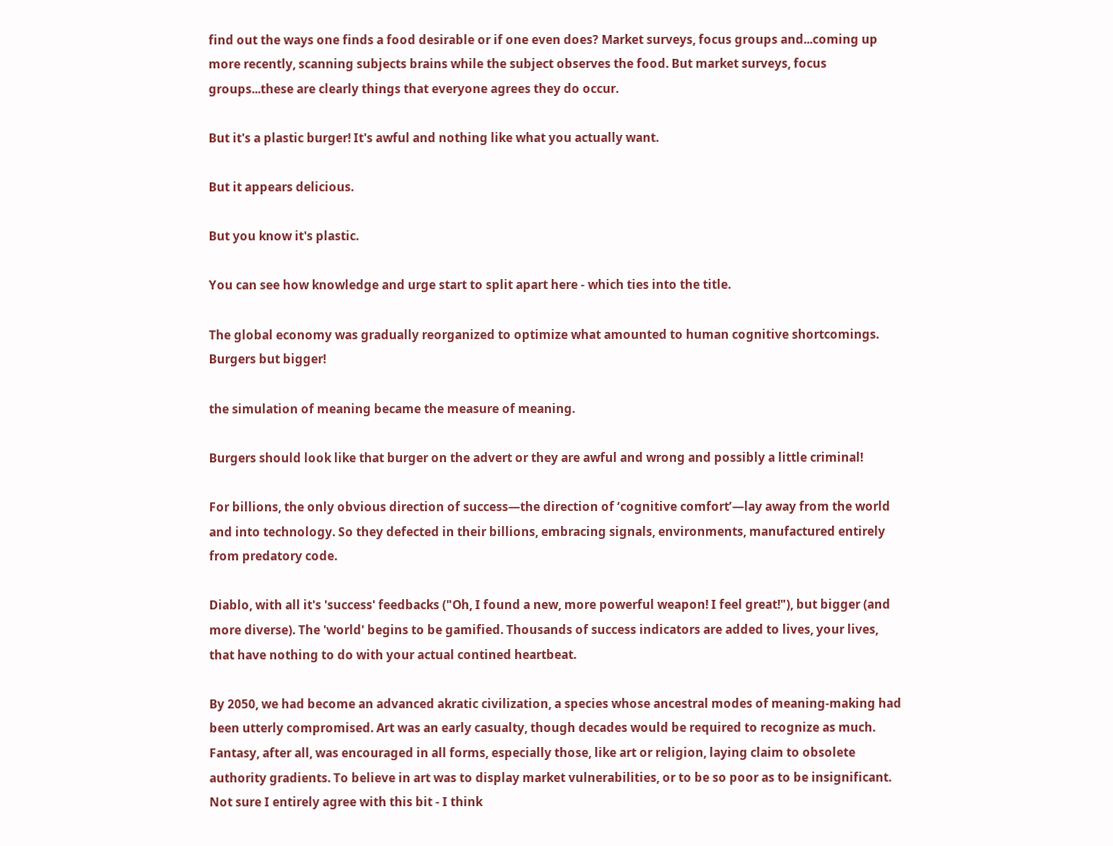find out the ways one finds a food desirable or if one even does? Market surveys, focus groups and...coming up more recently, scanning subjects brains while the subject observes the food. But market surveys, focus groups...these are clearly things that everyone agrees they do occur.

But it's a plastic burger! It's awful and nothing like what you actually want.

But it appears delicious.

But you know it's plastic.

You can see how knowledge and urge start to split apart here - which ties into the title.

The global economy was gradually reorganized to optimize what amounted to human cognitive shortcomings.
Burgers but bigger!

the simulation of meaning became the measure of meaning.

Burgers should look like that burger on the advert or they are awful and wrong and possibly a little criminal!

For billions, the only obvious direction of success—the direction of ‘cognitive comfort’—lay away from the world and into technology. So they defected in their billions, embracing signals, environments, manufactured entirely from predatory code.

Diablo, with all it's 'success' feedbacks ("Oh, I found a new, more powerful weapon! I feel great!"), but bigger (and more diverse). The 'world' begins to be gamified. Thousands of success indicators are added to lives, your lives, that have nothing to do with your actual contined heartbeat.

By 2050, we had become an advanced akratic civilization, a species whose ancestral modes of meaning-making had been utterly compromised. Art was an early casualty, though decades would be required to recognize as much. Fantasy, after all, was encouraged in all forms, especially those, like art or religion, laying claim to obsolete authority gradients. To believe in art was to display market vulnerabilities, or to be so poor as to be insignificant.
Not sure I entirely agree with this bit - I think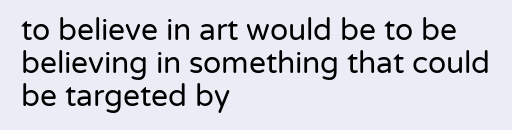to believe in art would be to be believing in something that could be targeted by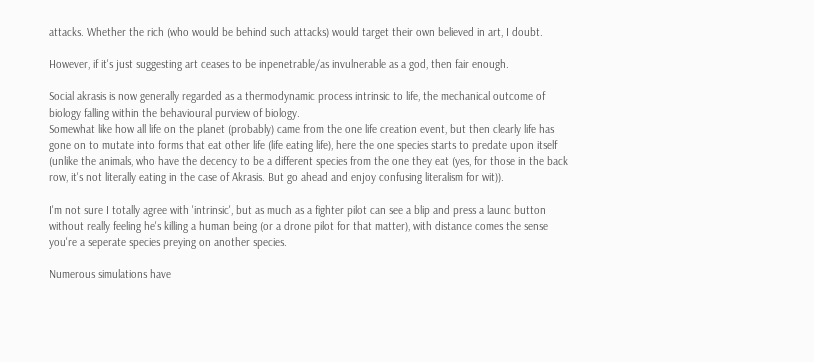attacks. Whether the rich (who would be behind such attacks) would target their own believed in art, I doubt.

However, if it's just suggesting art ceases to be inpenetrable/as invulnerable as a god, then fair enough.

Social akrasis is now generally regarded as a thermodynamic process intrinsic to life, the mechanical outcome of biology falling within the behavioural purview of biology.
Somewhat like how all life on the planet (probably) came from the one life creation event, but then clearly life has gone on to mutate into forms that eat other life (life eating life), here the one species starts to predate upon itself (unlike the animals, who have the decency to be a different species from the one they eat (yes, for those in the back row, it's not literally eating in the case of Akrasis. But go ahead and enjoy confusing literalism for wit)).

I'm not sure I totally agree with 'intrinsic', but as much as a fighter pilot can see a blip and press a launc button without really feeling he's killing a human being (or a drone pilot for that matter), with distance comes the sense you're a seperate species preying on another species.

Numerous simulations have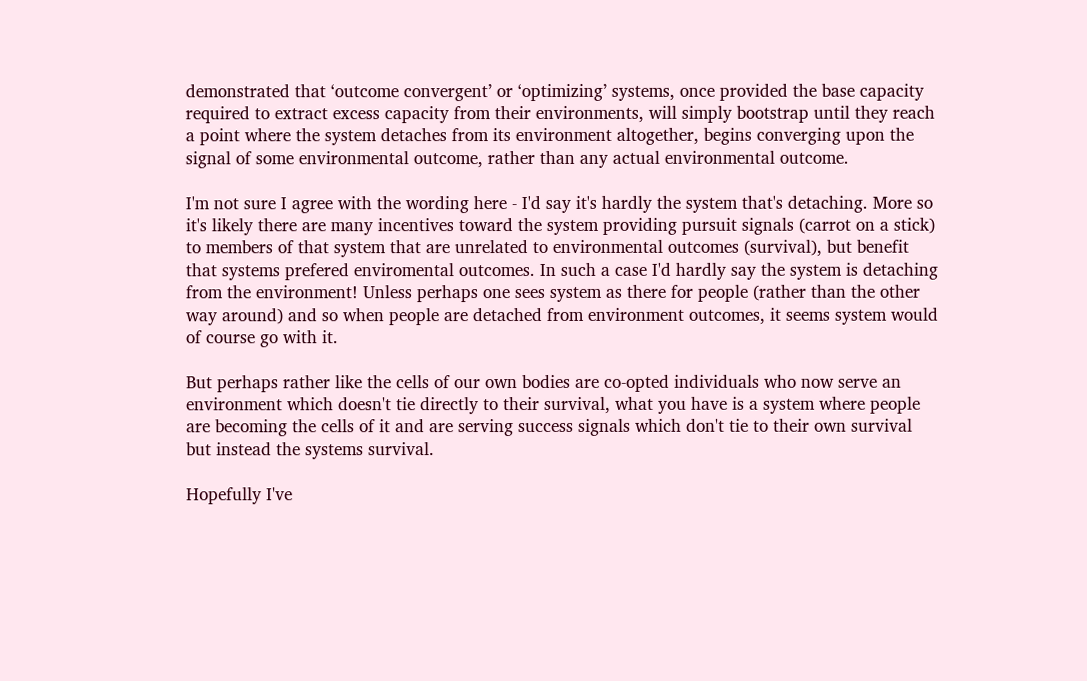demonstrated that ‘outcome convergent’ or ‘optimizing’ systems, once provided the base capacity required to extract excess capacity from their environments, will simply bootstrap until they reach a point where the system detaches from its environment altogether, begins converging upon the signal of some environmental outcome, rather than any actual environmental outcome.

I'm not sure I agree with the wording here - I'd say it's hardly the system that's detaching. More so it's likely there are many incentives toward the system providing pursuit signals (carrot on a stick) to members of that system that are unrelated to environmental outcomes (survival), but benefit that systems prefered enviromental outcomes. In such a case I'd hardly say the system is detaching from the environment! Unless perhaps one sees system as there for people (rather than the other way around) and so when people are detached from environment outcomes, it seems system would of course go with it.

But perhaps rather like the cells of our own bodies are co-opted individuals who now serve an environment which doesn't tie directly to their survival, what you have is a system where people are becoming the cells of it and are serving success signals which don't tie to their own survival but instead the systems survival.

Hopefully I've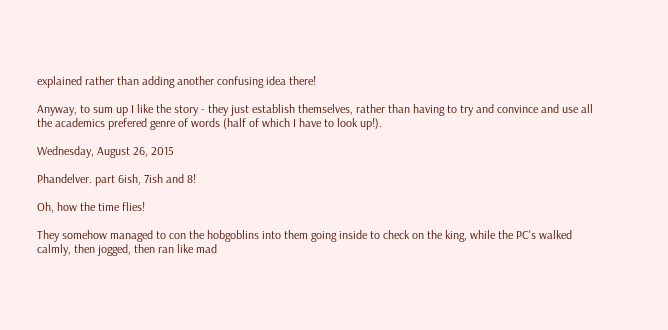explained rather than adding another confusing idea there!

Anyway, to sum up I like the story - they just establish themselves, rather than having to try and convince and use all the academics prefered genre of words (half of which I have to look up!).

Wednesday, August 26, 2015

Phandelver. part 6ish, 7ish and 8!

Oh, how the time flies!

They somehow managed to con the hobgoblins into them going inside to check on the king, while the PC's walked calmly, then jogged, then ran like mad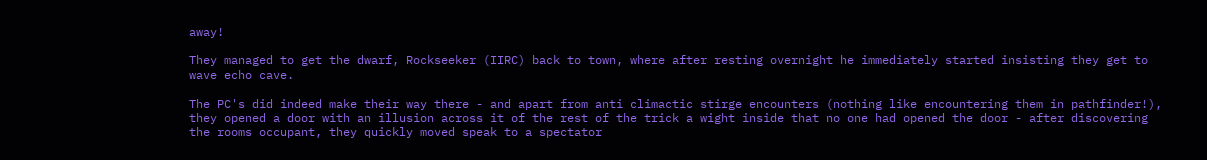away!

They managed to get the dwarf, Rockseeker (IIRC) back to town, where after resting overnight he immediately started insisting they get to wave echo cave.

The PC's did indeed make their way there - and apart from anti climactic stirge encounters (nothing like encountering them in pathfinder!), they opened a door with an illusion across it of the rest of the trick a wight inside that no one had opened the door - after discovering the rooms occupant, they quickly moved speak to a spectator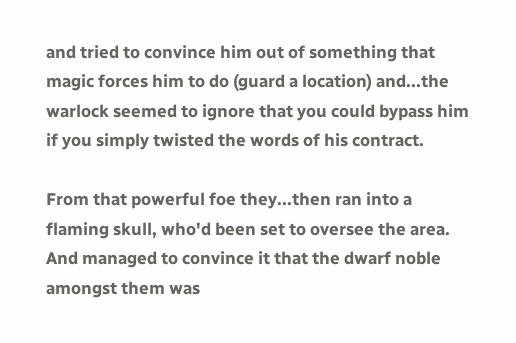and tried to convince him out of something that magic forces him to do (guard a location) and...the warlock seemed to ignore that you could bypass him if you simply twisted the words of his contract.

From that powerful foe they...then ran into a flaming skull, who'd been set to oversee the area. And managed to convince it that the dwarf noble amongst them was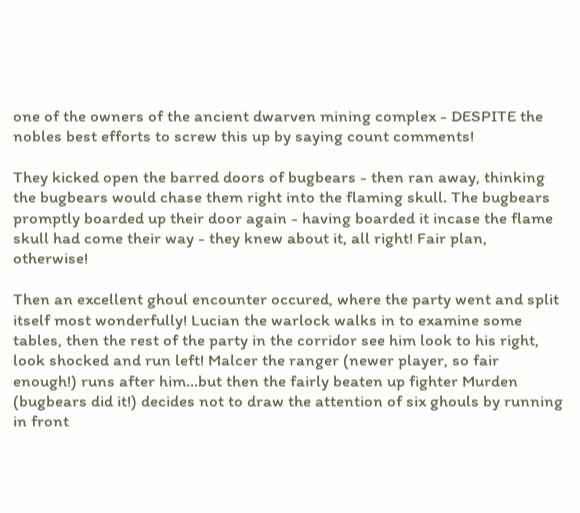one of the owners of the ancient dwarven mining complex - DESPITE the nobles best efforts to screw this up by saying count comments!

They kicked open the barred doors of bugbears - then ran away, thinking the bugbears would chase them right into the flaming skull. The bugbears promptly boarded up their door again - having boarded it incase the flame skull had come their way - they knew about it, all right! Fair plan, otherwise!

Then an excellent ghoul encounter occured, where the party went and split itself most wonderfully! Lucian the warlock walks in to examine some tables, then the rest of the party in the corridor see him look to his right, look shocked and run left! Malcer the ranger (newer player, so fair enough!) runs after him...but then the fairly beaten up fighter Murden (bugbears did it!) decides not to draw the attention of six ghouls by running in front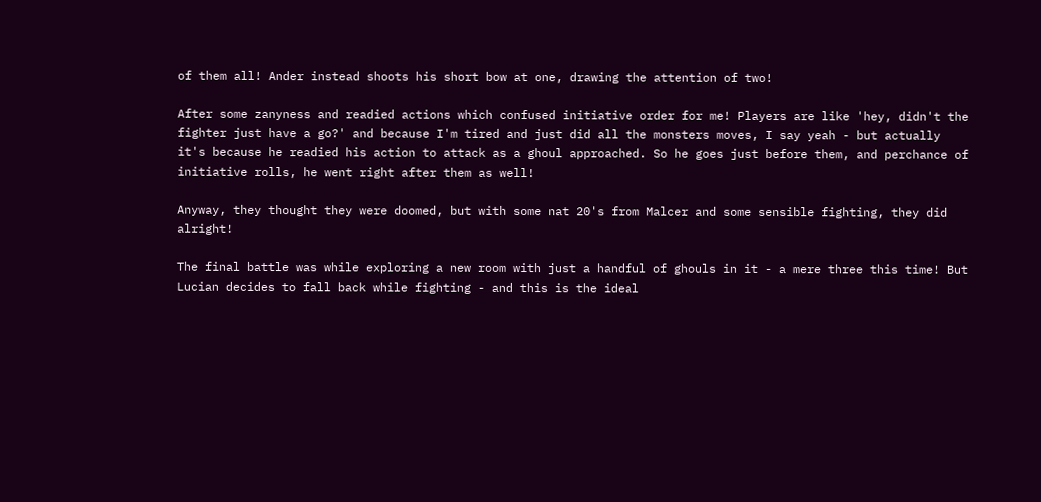of them all! Ander instead shoots his short bow at one, drawing the attention of two!

After some zanyness and readied actions which confused initiative order for me! Players are like 'hey, didn't the fighter just have a go?' and because I'm tired and just did all the monsters moves, I say yeah - but actually it's because he readied his action to attack as a ghoul approached. So he goes just before them, and perchance of initiative rolls, he went right after them as well!

Anyway, they thought they were doomed, but with some nat 20's from Malcer and some sensible fighting, they did alright!

The final battle was while exploring a new room with just a handful of ghouls in it - a mere three this time! But Lucian decides to fall back while fighting - and this is the ideal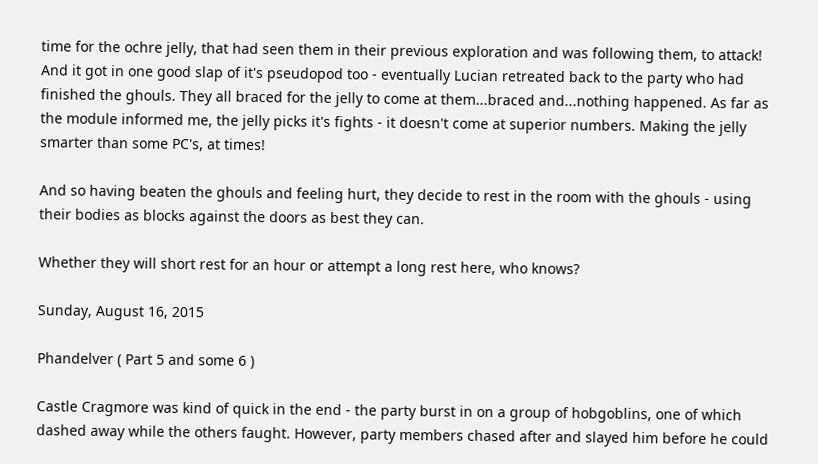time for the ochre jelly, that had seen them in their previous exploration and was following them, to attack! And it got in one good slap of it's pseudopod too - eventually Lucian retreated back to the party who had finished the ghouls. They all braced for the jelly to come at them...braced and...nothing happened. As far as the module informed me, the jelly picks it's fights - it doesn't come at superior numbers. Making the jelly smarter than some PC's, at times!

And so having beaten the ghouls and feeling hurt, they decide to rest in the room with the ghouls - using their bodies as blocks against the doors as best they can.

Whether they will short rest for an hour or attempt a long rest here, who knows?

Sunday, August 16, 2015

Phandelver ( Part 5 and some 6 )

Castle Cragmore was kind of quick in the end - the party burst in on a group of hobgoblins, one of which dashed away while the others faught. However, party members chased after and slayed him before he could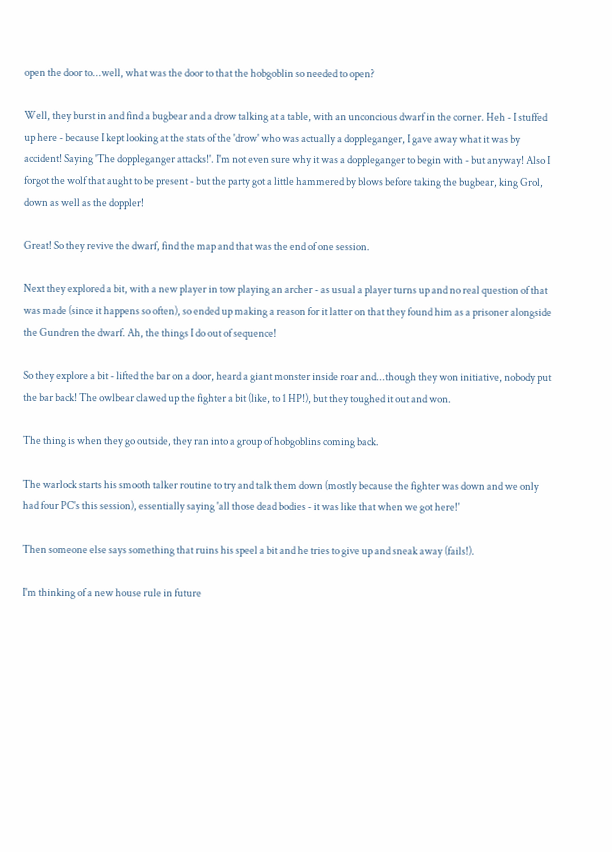open the door to...well, what was the door to that the hobgoblin so needed to open?

Well, they burst in and find a bugbear and a drow talking at a table, with an unconcious dwarf in the corner. Heh - I stuffed up here - because I kept looking at the stats of the 'drow' who was actually a doppleganger, I gave away what it was by accident! Saying 'The doppleganger attacks!'. I'm not even sure why it was a doppleganger to begin with - but anyway! Also I forgot the wolf that aught to be present - but the party got a little hammered by blows before taking the bugbear, king Grol, down as well as the doppler!

Great! So they revive the dwarf, find the map and that was the end of one session.

Next they explored a bit, with a new player in tow playing an archer - as usual a player turns up and no real question of that was made (since it happens so often), so ended up making a reason for it latter on that they found him as a prisoner alongside the Gundren the dwarf. Ah, the things I do out of sequence!

So they explore a bit - lifted the bar on a door, heard a giant monster inside roar and...though they won initiative, nobody put the bar back! The owlbear clawed up the fighter a bit (like, to 1 HP!), but they toughed it out and won.

The thing is when they go outside, they ran into a group of hobgoblins coming back.

The warlock starts his smooth talker routine to try and talk them down (mostly because the fighter was down and we only had four PC's this session), essentially saying 'all those dead bodies - it was like that when we got here!'

Then someone else says something that ruins his speel a bit and he tries to give up and sneak away (fails!).

I'm thinking of a new house rule in future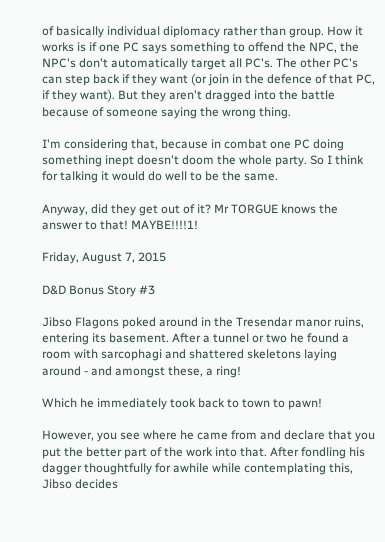of basically individual diplomacy rather than group. How it works is if one PC says something to offend the NPC, the NPC's don't automatically target all PC's. The other PC's can step back if they want (or join in the defence of that PC, if they want). But they aren't dragged into the battle because of someone saying the wrong thing.

I'm considering that, because in combat one PC doing something inept doesn't doom the whole party. So I think for talking it would do well to be the same.

Anyway, did they get out of it? Mr TORGUE knows the answer to that! MAYBE!!!!1!

Friday, August 7, 2015

D&D Bonus Story #3

Jibso Flagons poked around in the Tresendar manor ruins, entering its basement. After a tunnel or two he found a room with sarcophagi and shattered skeletons laying around - and amongst these, a ring!

Which he immediately took back to town to pawn!

However, you see where he came from and declare that you put the better part of the work into that. After fondling his dagger thoughtfully for awhile while contemplating this, Jibso decides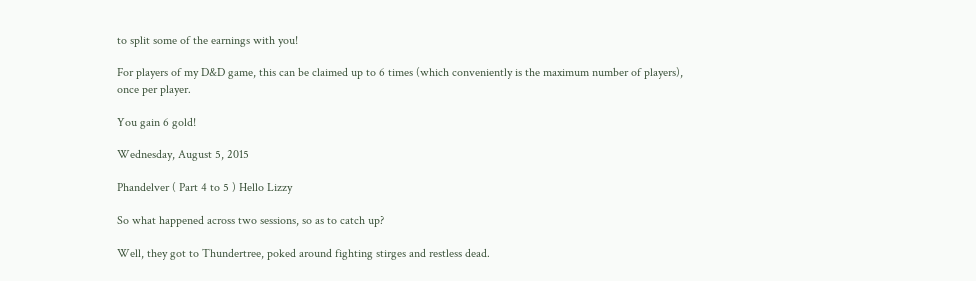to split some of the earnings with you!

For players of my D&D game, this can be claimed up to 6 times (which conveniently is the maximum number of players), once per player.

You gain 6 gold!

Wednesday, August 5, 2015

Phandelver ( Part 4 to 5 ) Hello Lizzy

So what happened across two sessions, so as to catch up?

Well, they got to Thundertree, poked around fighting stirges and restless dead.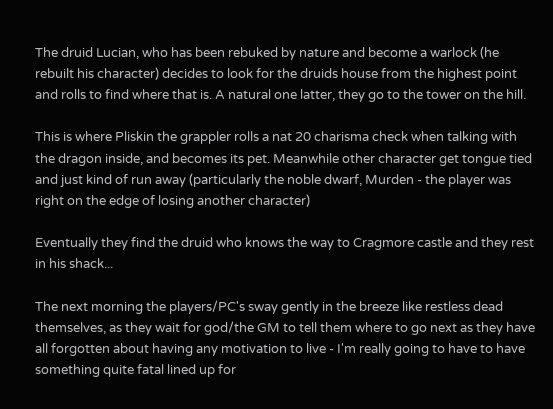The druid Lucian, who has been rebuked by nature and become a warlock (he rebuilt his character) decides to look for the druids house from the highest point and rolls to find where that is. A natural one latter, they go to the tower on the hill.

This is where Pliskin the grappler rolls a nat 20 charisma check when talking with the dragon inside, and becomes its pet. Meanwhile other character get tongue tied and just kind of run away (particularly the noble dwarf, Murden - the player was right on the edge of losing another character)

Eventually they find the druid who knows the way to Cragmore castle and they rest in his shack...

The next morning the players/PC's sway gently in the breeze like restless dead themselves, as they wait for god/the GM to tell them where to go next as they have all forgotten about having any motivation to live - I'm really going to have to have something quite fatal lined up for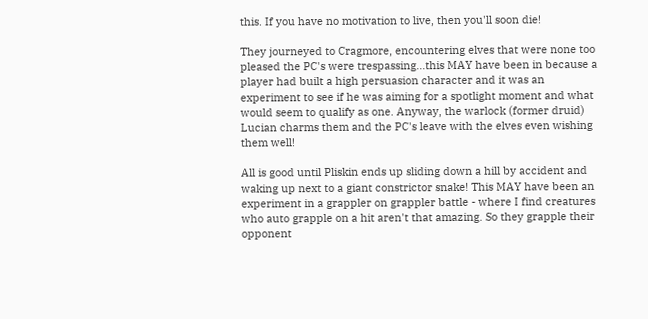this. If you have no motivation to live, then you'll soon die!

They journeyed to Cragmore, encountering elves that were none too pleased the PC's were trespassing...this MAY have been in because a player had built a high persuasion character and it was an experiment to see if he was aiming for a spotlight moment and what would seem to qualify as one. Anyway, the warlock (former druid) Lucian charms them and the PC's leave with the elves even wishing them well!

All is good until Pliskin ends up sliding down a hill by accident and waking up next to a giant constrictor snake! This MAY have been an experiment in a grappler on grappler battle - where I find creatures who auto grapple on a hit aren't that amazing. So they grapple their opponent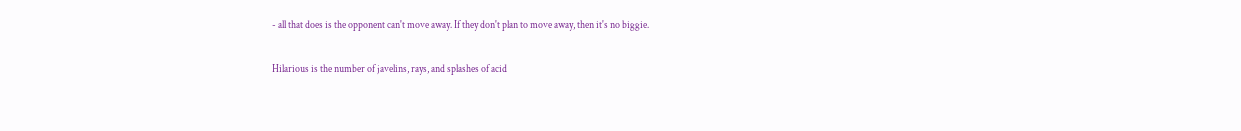- all that does is the opponent can't move away. If they don't plan to move away, then it's no biggie.

Hilarious is the number of javelins, rays, and splashes of acid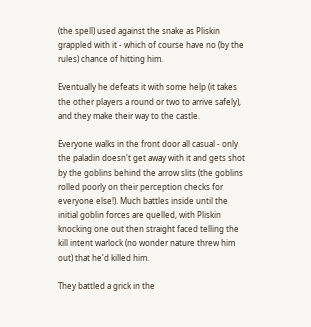(the spell) used against the snake as Pliskin grappled with it - which of course have no (by the rules) chance of hitting him.

Eventually he defeats it with some help (it takes the other players a round or two to arrive safely), and they make their way to the castle.

Everyone walks in the front door all casual - only the paladin doesn't get away with it and gets shot by the goblins behind the arrow slits (the goblins rolled poorly on their perception checks for everyone else!). Much battles inside until the initial goblin forces are quelled, with Pliskin knocking one out then straight faced telling the kill intent warlock (no wonder nature threw him out) that he'd killed him.

They battled a grick in the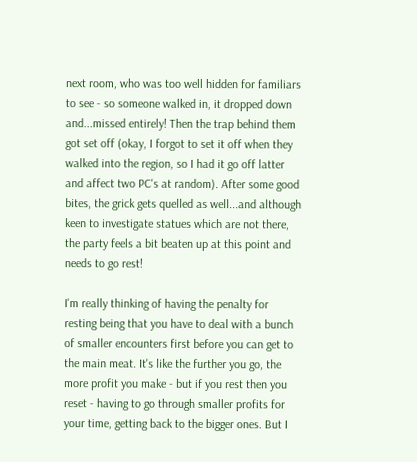next room, who was too well hidden for familiars to see - so someone walked in, it dropped down and...missed entirely! Then the trap behind them got set off (okay, I forgot to set it off when they walked into the region, so I had it go off latter and affect two PC's at random). After some good bites, the grick gets quelled as well...and although keen to investigate statues which are not there, the party feels a bit beaten up at this point and needs to go rest!

I'm really thinking of having the penalty for resting being that you have to deal with a bunch of smaller encounters first before you can get to the main meat. It's like the further you go, the more profit you make - but if you rest then you reset - having to go through smaller profits for your time, getting back to the bigger ones. But I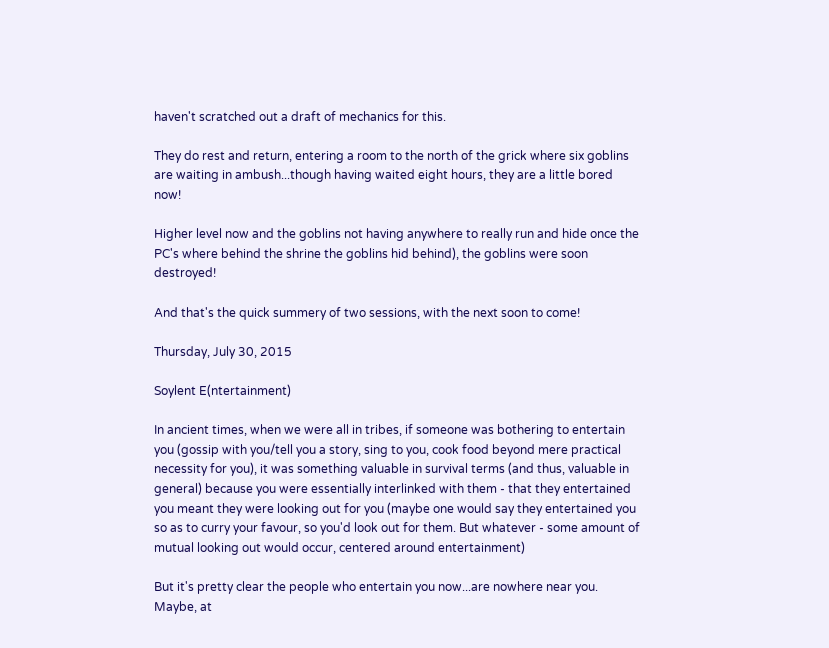haven't scratched out a draft of mechanics for this.

They do rest and return, entering a room to the north of the grick where six goblins are waiting in ambush...though having waited eight hours, they are a little bored now!

Higher level now and the goblins not having anywhere to really run and hide once the PC's where behind the shrine the goblins hid behind), the goblins were soon destroyed!

And that's the quick summery of two sessions, with the next soon to come!

Thursday, July 30, 2015

Soylent E(ntertainment)

In ancient times, when we were all in tribes, if someone was bothering to entertain you (gossip with you/tell you a story, sing to you, cook food beyond mere practical necessity for you), it was something valuable in survival terms (and thus, valuable in general) because you were essentially interlinked with them - that they entertained you meant they were looking out for you (maybe one would say they entertained you so as to curry your favour, so you'd look out for them. But whatever - some amount of mutual looking out would occur, centered around entertainment)

But it's pretty clear the people who entertain you now...are nowhere near you. Maybe, at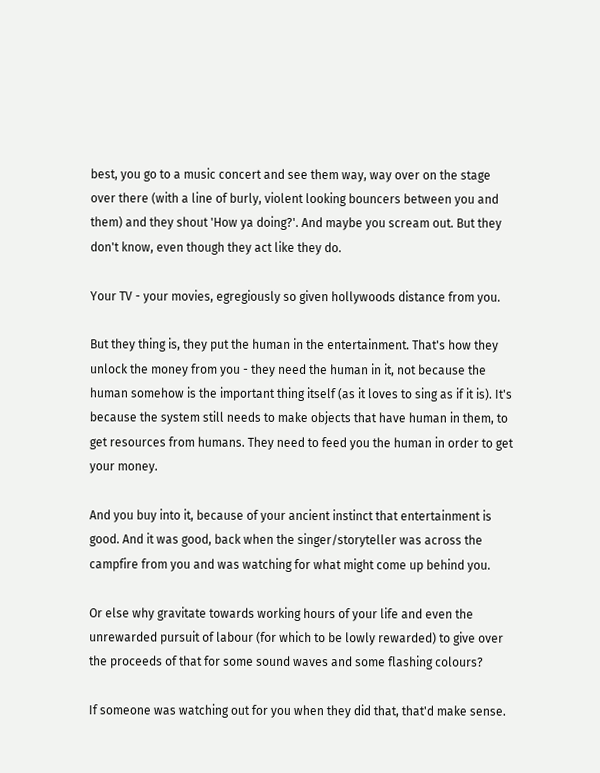best, you go to a music concert and see them way, way over on the stage over there (with a line of burly, violent looking bouncers between you and them) and they shout 'How ya doing?'. And maybe you scream out. But they don't know, even though they act like they do.

Your TV - your movies, egregiously so given hollywoods distance from you.

But they thing is, they put the human in the entertainment. That's how they unlock the money from you - they need the human in it, not because the human somehow is the important thing itself (as it loves to sing as if it is). It's because the system still needs to make objects that have human in them, to get resources from humans. They need to feed you the human in order to get your money.

And you buy into it, because of your ancient instinct that entertainment is good. And it was good, back when the singer/storyteller was across the campfire from you and was watching for what might come up behind you.

Or else why gravitate towards working hours of your life and even the unrewarded pursuit of labour (for which to be lowly rewarded) to give over the proceeds of that for some sound waves and some flashing colours?

If someone was watching out for you when they did that, that'd make sense.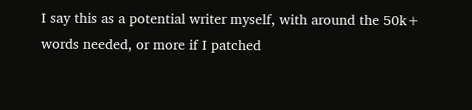I say this as a potential writer myself, with around the 50k+ words needed, or more if I patched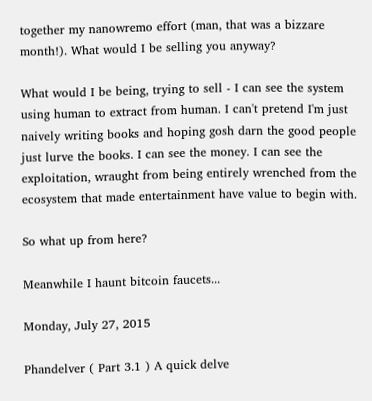together my nanowremo effort (man, that was a bizzare month!). What would I be selling you anyway?

What would I be being, trying to sell - I can see the system using human to extract from human. I can't pretend I'm just naively writing books and hoping gosh darn the good people just lurve the books. I can see the money. I can see the exploitation, wraught from being entirely wrenched from the ecosystem that made entertainment have value to begin with.

So what up from here?

Meanwhile I haunt bitcoin faucets...

Monday, July 27, 2015

Phandelver ( Part 3.1 ) A quick delve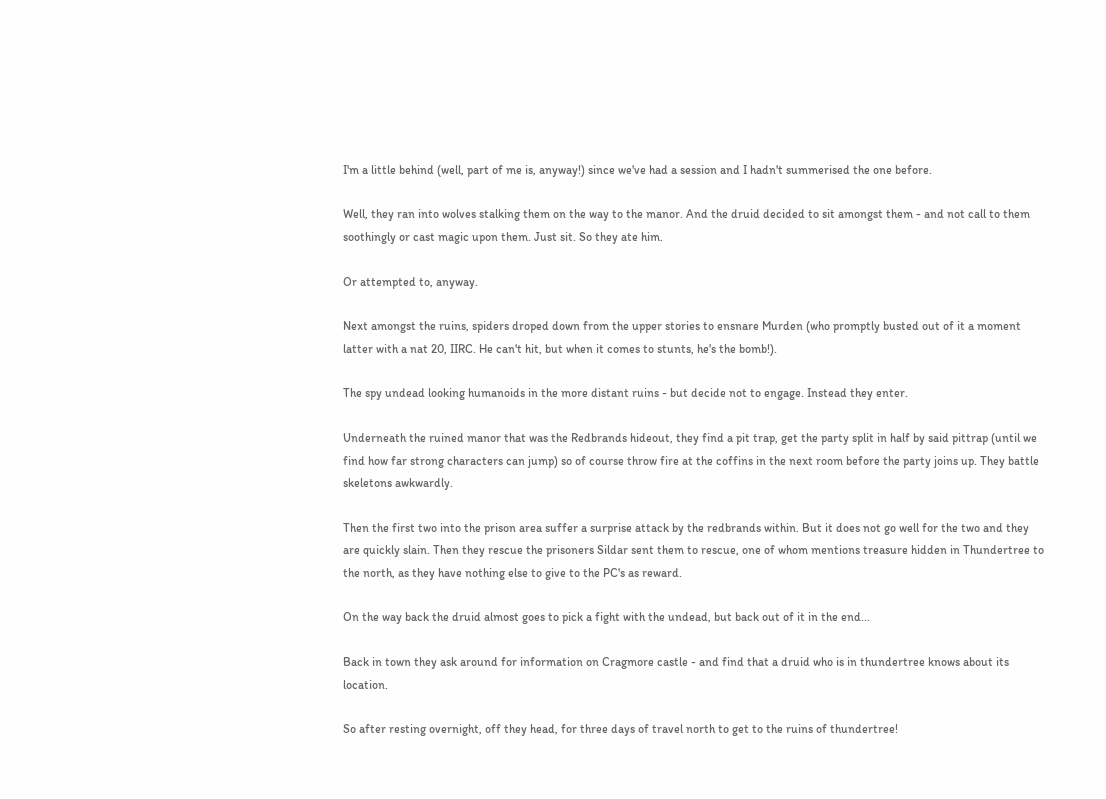I'm a little behind (well, part of me is, anyway!) since we've had a session and I hadn't summerised the one before.

Well, they ran into wolves stalking them on the way to the manor. And the druid decided to sit amongst them - and not call to them soothingly or cast magic upon them. Just sit. So they ate him.

Or attempted to, anyway.

Next amongst the ruins, spiders droped down from the upper stories to ensnare Murden (who promptly busted out of it a moment latter with a nat 20, IIRC. He can't hit, but when it comes to stunts, he's the bomb!).

The spy undead looking humanoids in the more distant ruins - but decide not to engage. Instead they enter.

Underneath the ruined manor that was the Redbrands hideout, they find a pit trap, get the party split in half by said pittrap (until we find how far strong characters can jump) so of course throw fire at the coffins in the next room before the party joins up. They battle skeletons awkwardly.

Then the first two into the prison area suffer a surprise attack by the redbrands within. But it does not go well for the two and they are quickly slain. Then they rescue the prisoners Sildar sent them to rescue, one of whom mentions treasure hidden in Thundertree to the north, as they have nothing else to give to the PC's as reward.

On the way back the druid almost goes to pick a fight with the undead, but back out of it in the end...

Back in town they ask around for information on Cragmore castle - and find that a druid who is in thundertree knows about its location.

So after resting overnight, off they head, for three days of travel north to get to the ruins of thundertree!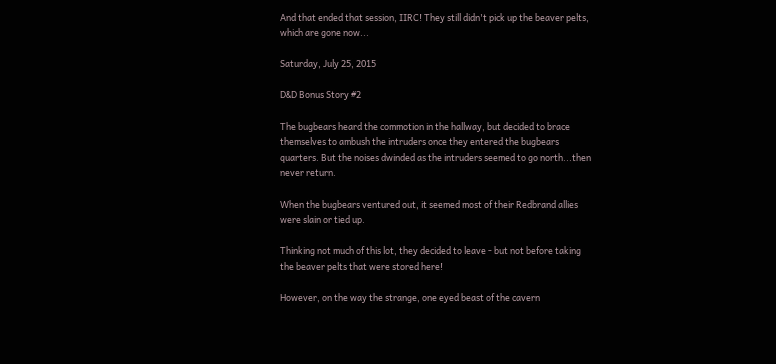And that ended that session, IIRC! They still didn't pick up the beaver pelts, which are gone now...

Saturday, July 25, 2015

D&D Bonus Story #2

The bugbears heard the commotion in the hallway, but decided to brace themselves to ambush the intruders once they entered the bugbears quarters. But the noises dwinded as the intruders seemed to go north...then never return.

When the bugbears ventured out, it seemed most of their Redbrand allies were slain or tied up.

Thinking not much of this lot, they decided to leave - but not before taking the beaver pelts that were stored here!

However, on the way the strange, one eyed beast of the cavern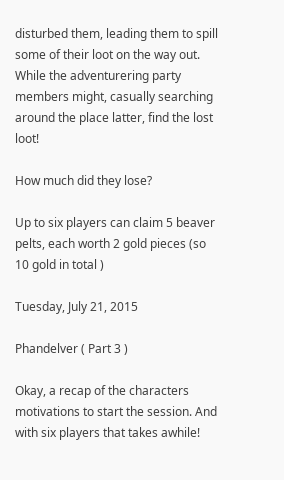disturbed them, leading them to spill some of their loot on the way out. While the adventurering party members might, casually searching around the place latter, find the lost loot!

How much did they lose?

Up to six players can claim 5 beaver pelts, each worth 2 gold pieces (so 10 gold in total )

Tuesday, July 21, 2015

Phandelver ( Part 3 )

Okay, a recap of the characters motivations to start the session. And with six players that takes awhile!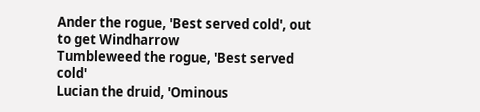Ander the rogue, 'Best served cold', out to get Windharrow
Tumbleweed the rogue, 'Best served cold'
Lucian the druid, 'Ominous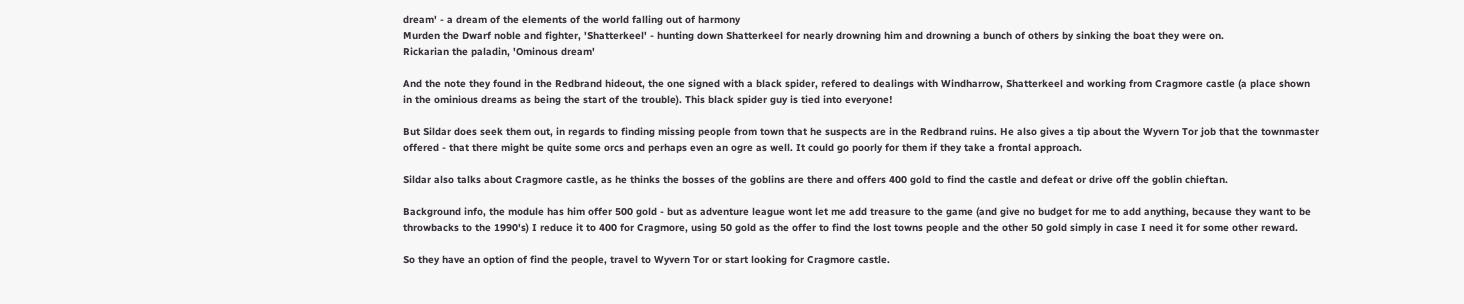dream' - a dream of the elements of the world falling out of harmony
Murden the Dwarf noble and fighter, 'Shatterkeel' - hunting down Shatterkeel for nearly drowning him and drowning a bunch of others by sinking the boat they were on.
Rickarian the paladin, 'Ominous dream'

And the note they found in the Redbrand hideout, the one signed with a black spider, refered to dealings with Windharrow, Shatterkeel and working from Cragmore castle (a place shown in the ominious dreams as being the start of the trouble). This black spider guy is tied into everyone!

But Sildar does seek them out, in regards to finding missing people from town that he suspects are in the Redbrand ruins. He also gives a tip about the Wyvern Tor job that the townmaster offered - that there might be quite some orcs and perhaps even an ogre as well. It could go poorly for them if they take a frontal approach.

Sildar also talks about Cragmore castle, as he thinks the bosses of the goblins are there and offers 400 gold to find the castle and defeat or drive off the goblin chieftan.

Background info, the module has him offer 500 gold - but as adventure league wont let me add treasure to the game (and give no budget for me to add anything, because they want to be throwbacks to the 1990's) I reduce it to 400 for Cragmore, using 50 gold as the offer to find the lost towns people and the other 50 gold simply in case I need it for some other reward.

So they have an option of find the people, travel to Wyvern Tor or start looking for Cragmore castle.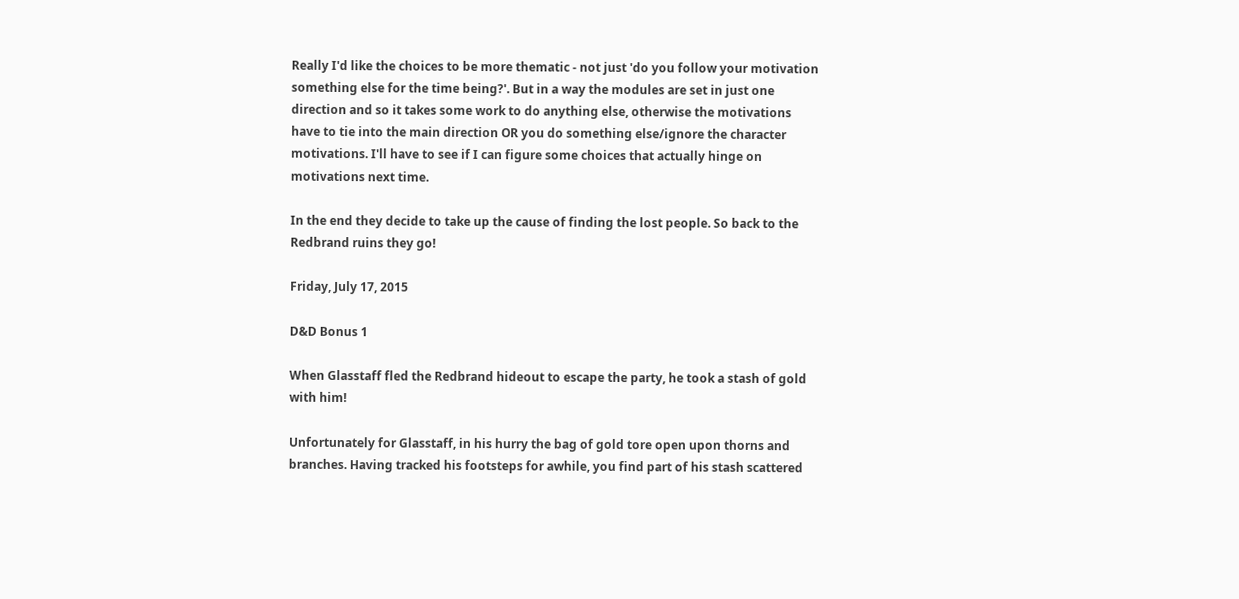Really I'd like the choices to be more thematic - not just 'do you follow your motivation something else for the time being?'. But in a way the modules are set in just one direction and so it takes some work to do anything else, otherwise the motivations have to tie into the main direction OR you do something else/ignore the character motivations. I'll have to see if I can figure some choices that actually hinge on motivations next time.

In the end they decide to take up the cause of finding the lost people. So back to the Redbrand ruins they go!

Friday, July 17, 2015

D&D Bonus 1

When Glasstaff fled the Redbrand hideout to escape the party, he took a stash of gold with him!

Unfortunately for Glasstaff, in his hurry the bag of gold tore open upon thorns and branches. Having tracked his footsteps for awhile, you find part of his stash scattered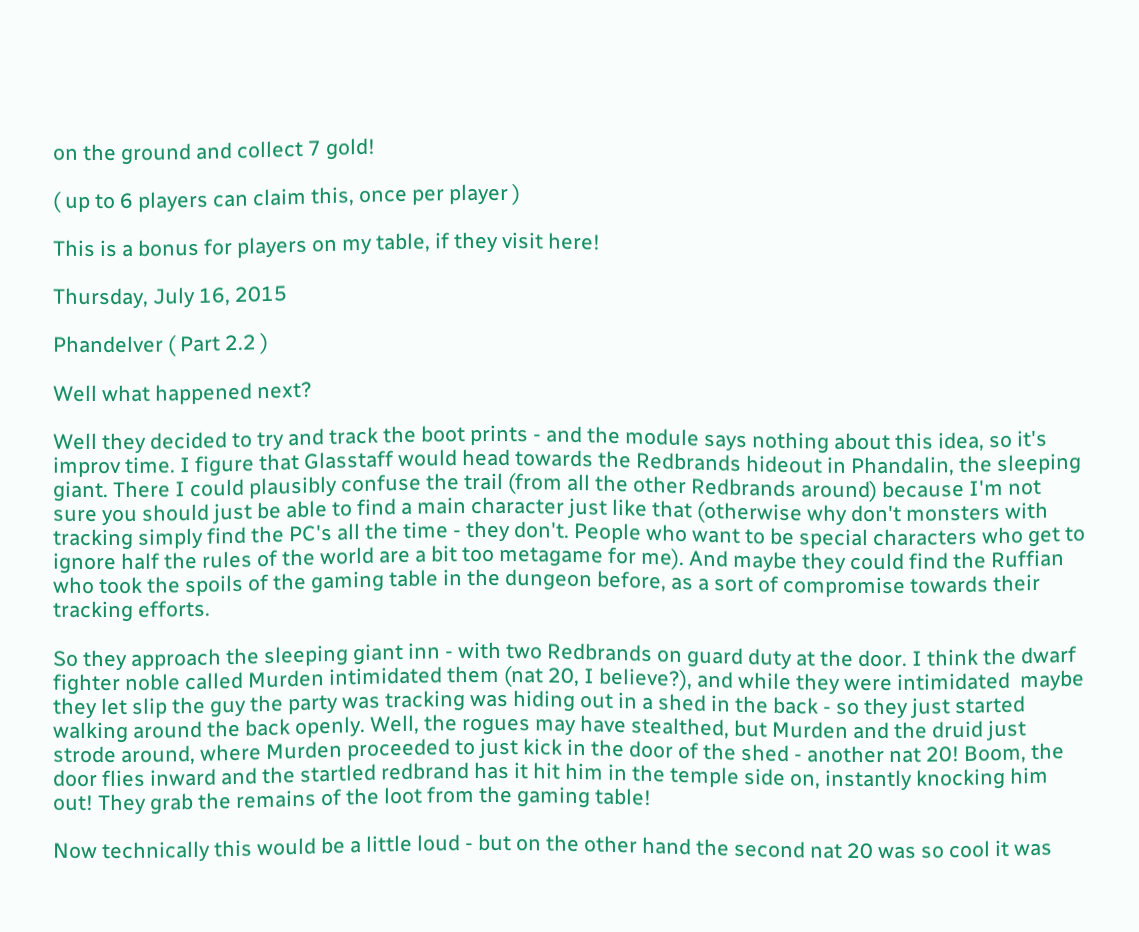on the ground and collect 7 gold!

( up to 6 players can claim this, once per player )

This is a bonus for players on my table, if they visit here!

Thursday, July 16, 2015

Phandelver ( Part 2.2 )

Well what happened next?

Well they decided to try and track the boot prints - and the module says nothing about this idea, so it's improv time. I figure that Glasstaff would head towards the Redbrands hideout in Phandalin, the sleeping giant. There I could plausibly confuse the trail (from all the other Redbrands around) because I'm not sure you should just be able to find a main character just like that (otherwise why don't monsters with tracking simply find the PC's all the time - they don't. People who want to be special characters who get to ignore half the rules of the world are a bit too metagame for me). And maybe they could find the Ruffian who took the spoils of the gaming table in the dungeon before, as a sort of compromise towards their tracking efforts.

So they approach the sleeping giant inn - with two Redbrands on guard duty at the door. I think the dwarf fighter noble called Murden intimidated them (nat 20, I believe?), and while they were intimidated  maybe they let slip the guy the party was tracking was hiding out in a shed in the back - so they just started walking around the back openly. Well, the rogues may have stealthed, but Murden and the druid just strode around, where Murden proceeded to just kick in the door of the shed - another nat 20! Boom, the door flies inward and the startled redbrand has it hit him in the temple side on, instantly knocking him out! They grab the remains of the loot from the gaming table!

Now technically this would be a little loud - but on the other hand the second nat 20 was so cool it was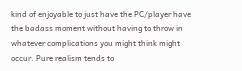kind of enjoyable to just have the PC/player have the badass moment without having to throw in whatever complications you might think might occur. Pure realism tends to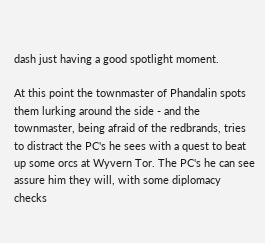dash just having a good spotlight moment.

At this point the townmaster of Phandalin spots them lurking around the side - and the townmaster, being afraid of the redbrands, tries to distract the PC's he sees with a quest to beat up some orcs at Wyvern Tor. The PC's he can see assure him they will, with some diplomacy checks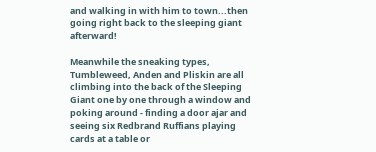and walking in with him to town...then going right back to the sleeping giant afterward!

Meanwhile the sneaking types, Tumbleweed, Anden and Pliskin are all climbing into the back of the Sleeping Giant one by one through a window and poking around - finding a door ajar and seeing six Redbrand Ruffians playing cards at a table or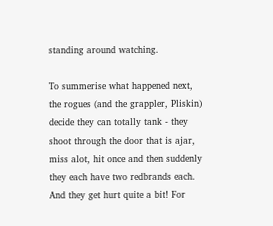standing around watching.

To summerise what happened next, the rogues (and the grappler, Pliskin) decide they can totally tank - they shoot through the door that is ajar, miss alot, hit once and then suddenly they each have two redbrands each. And they get hurt quite a bit! For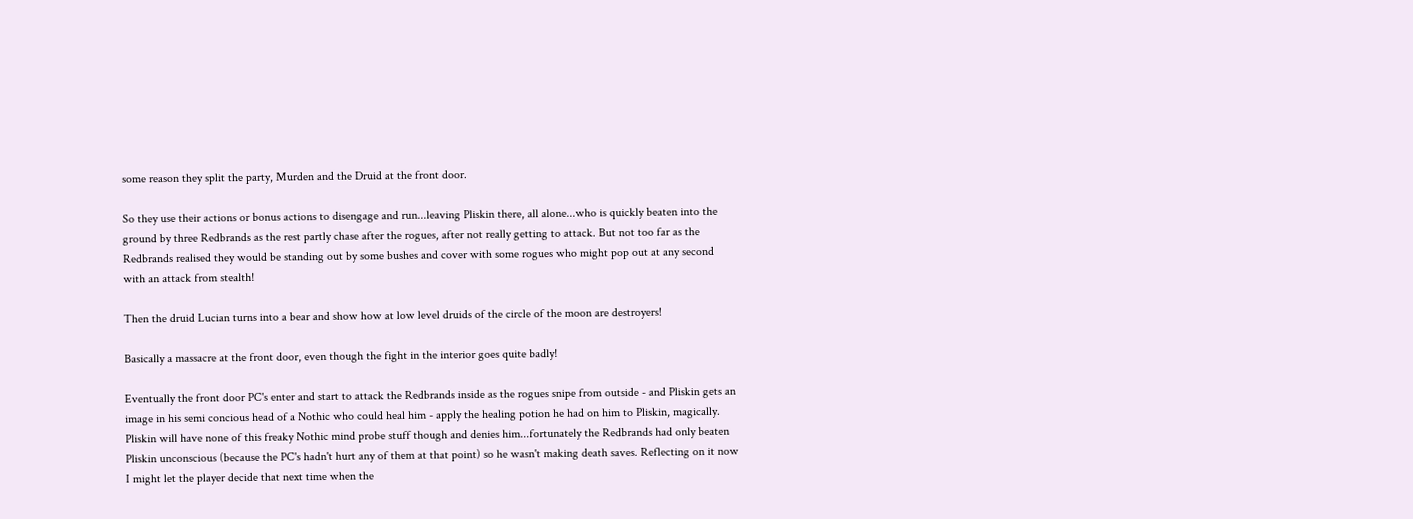some reason they split the party, Murden and the Druid at the front door.

So they use their actions or bonus actions to disengage and run...leaving Pliskin there, all alone...who is quickly beaten into the ground by three Redbrands as the rest partly chase after the rogues, after not really getting to attack. But not too far as the Redbrands realised they would be standing out by some bushes and cover with some rogues who might pop out at any second with an attack from stealth!

Then the druid Lucian turns into a bear and show how at low level druids of the circle of the moon are destroyers!

Basically a massacre at the front door, even though the fight in the interior goes quite badly!

Eventually the front door PC's enter and start to attack the Redbrands inside as the rogues snipe from outside - and Pliskin gets an image in his semi concious head of a Nothic who could heal him - apply the healing potion he had on him to Pliskin, magically. Pliskin will have none of this freaky Nothic mind probe stuff though and denies him...fortunately the Redbrands had only beaten Pliskin unconscious (because the PC's hadn't hurt any of them at that point) so he wasn't making death saves. Reflecting on it now I might let the player decide that next time when the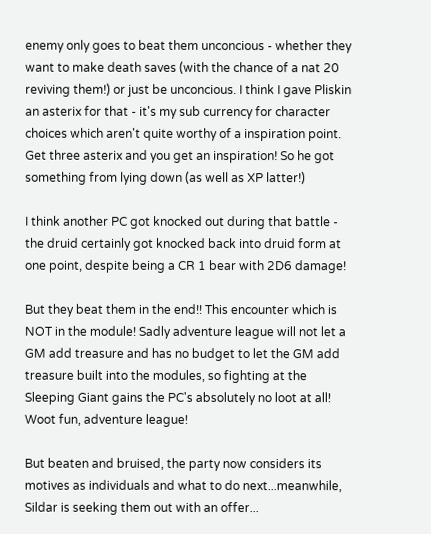enemy only goes to beat them unconcious - whether they want to make death saves (with the chance of a nat 20 reviving them!) or just be unconcious. I think I gave Pliskin an asterix for that - it's my sub currency for character choices which aren't quite worthy of a inspiration point. Get three asterix and you get an inspiration! So he got something from lying down (as well as XP latter!)

I think another PC got knocked out during that battle - the druid certainly got knocked back into druid form at one point, despite being a CR 1 bear with 2D6 damage!

But they beat them in the end!! This encounter which is NOT in the module! Sadly adventure league will not let a GM add treasure and has no budget to let the GM add treasure built into the modules, so fighting at the Sleeping Giant gains the PC's absolutely no loot at all! Woot fun, adventure league!

But beaten and bruised, the party now considers its motives as individuals and what to do next...meanwhile, Sildar is seeking them out with an offer...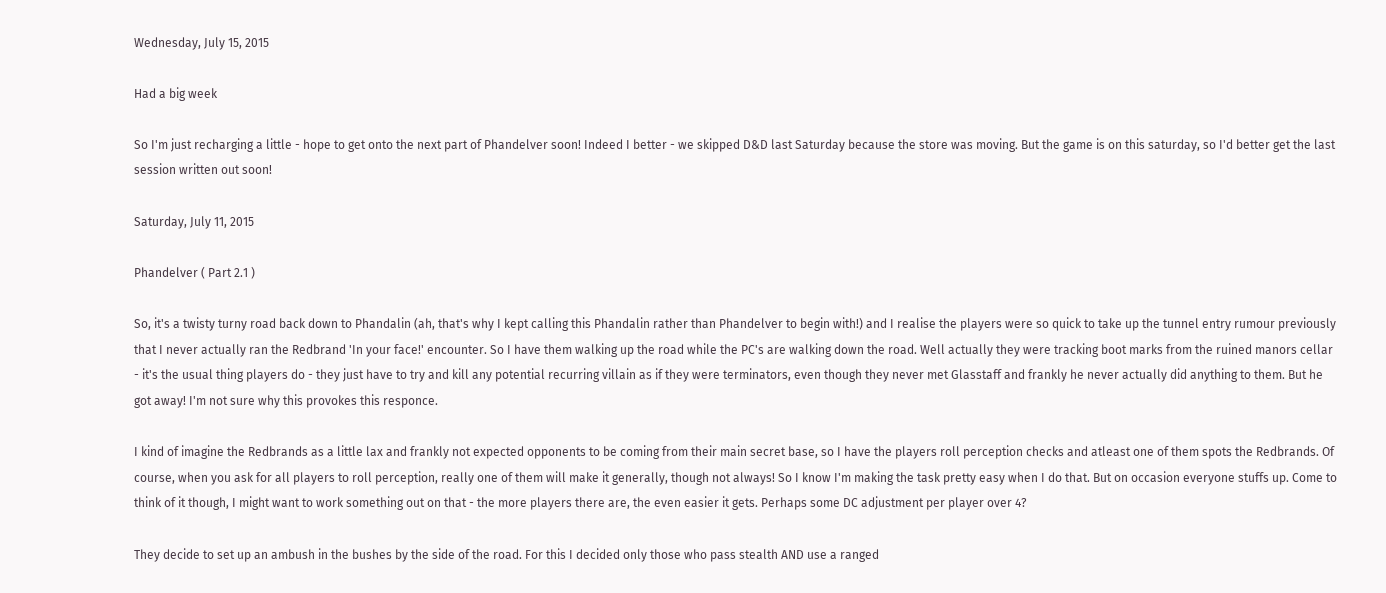Wednesday, July 15, 2015

Had a big week

So I'm just recharging a little - hope to get onto the next part of Phandelver soon! Indeed I better - we skipped D&D last Saturday because the store was moving. But the game is on this saturday, so I'd better get the last session written out soon!

Saturday, July 11, 2015

Phandelver ( Part 2.1 )

So, it's a twisty turny road back down to Phandalin (ah, that's why I kept calling this Phandalin rather than Phandelver to begin with!) and I realise the players were so quick to take up the tunnel entry rumour previously that I never actually ran the Redbrand 'In your face!' encounter. So I have them walking up the road while the PC's are walking down the road. Well actually they were tracking boot marks from the ruined manors cellar - it's the usual thing players do - they just have to try and kill any potential recurring villain as if they were terminators, even though they never met Glasstaff and frankly he never actually did anything to them. But he got away! I'm not sure why this provokes this responce.

I kind of imagine the Redbrands as a little lax and frankly not expected opponents to be coming from their main secret base, so I have the players roll perception checks and atleast one of them spots the Redbrands. Of course, when you ask for all players to roll perception, really one of them will make it generally, though not always! So I know I'm making the task pretty easy when I do that. But on occasion everyone stuffs up. Come to think of it though, I might want to work something out on that - the more players there are, the even easier it gets. Perhaps some DC adjustment per player over 4?

They decide to set up an ambush in the bushes by the side of the road. For this I decided only those who pass stealth AND use a ranged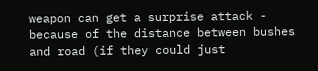weapon can get a surprise attack - because of the distance between bushes and road (if they could just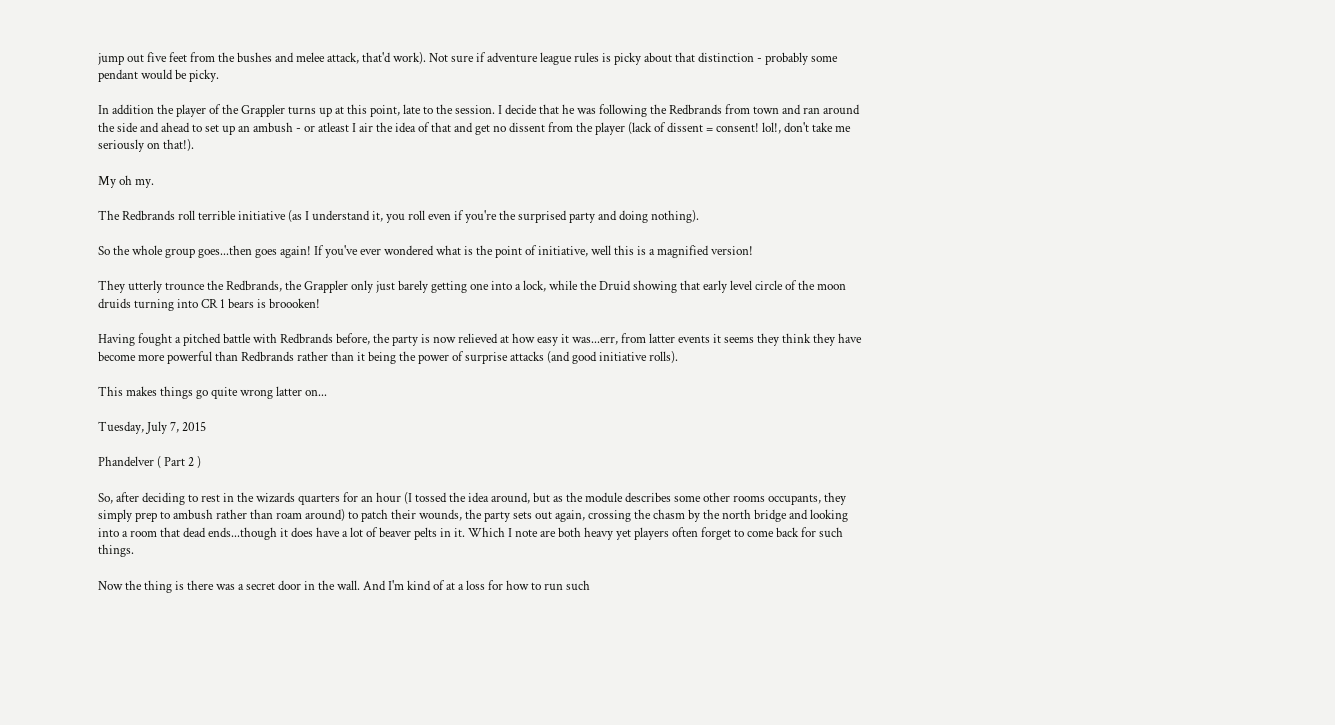jump out five feet from the bushes and melee attack, that'd work). Not sure if adventure league rules is picky about that distinction - probably some pendant would be picky.

In addition the player of the Grappler turns up at this point, late to the session. I decide that he was following the Redbrands from town and ran around the side and ahead to set up an ambush - or atleast I air the idea of that and get no dissent from the player (lack of dissent = consent! lol!, don't take me seriously on that!).

My oh my.

The Redbrands roll terrible initiative (as I understand it, you roll even if you're the surprised party and doing nothing).

So the whole group goes...then goes again! If you've ever wondered what is the point of initiative, well this is a magnified version!

They utterly trounce the Redbrands, the Grappler only just barely getting one into a lock, while the Druid showing that early level circle of the moon druids turning into CR 1 bears is broooken!

Having fought a pitched battle with Redbrands before, the party is now relieved at how easy it was...err, from latter events it seems they think they have become more powerful than Redbrands rather than it being the power of surprise attacks (and good initiative rolls).

This makes things go quite wrong latter on...

Tuesday, July 7, 2015

Phandelver ( Part 2 )

So, after deciding to rest in the wizards quarters for an hour (I tossed the idea around, but as the module describes some other rooms occupants, they simply prep to ambush rather than roam around) to patch their wounds, the party sets out again, crossing the chasm by the north bridge and looking into a room that dead ends...though it does have a lot of beaver pelts in it. Which I note are both heavy yet players often forget to come back for such things.

Now the thing is there was a secret door in the wall. And I'm kind of at a loss for how to run such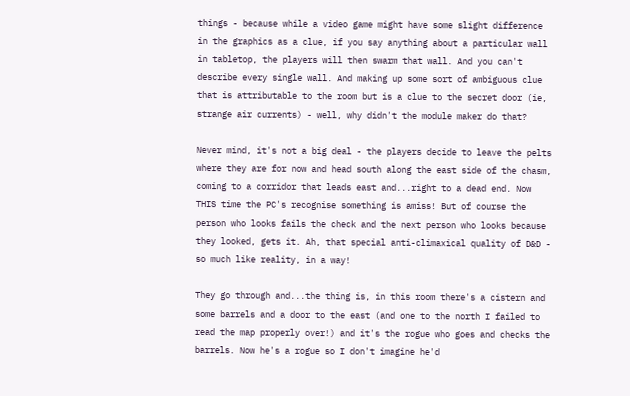things - because while a video game might have some slight difference in the graphics as a clue, if you say anything about a particular wall in tabletop, the players will then swarm that wall. And you can't describe every single wall. And making up some sort of ambiguous clue that is attributable to the room but is a clue to the secret door (ie, strange air currents) - well, why didn't the module maker do that?

Never mind, it's not a big deal - the players decide to leave the pelts where they are for now and head south along the east side of the chasm, coming to a corridor that leads east and...right to a dead end. Now THIS time the PC's recognise something is amiss! But of course the person who looks fails the check and the next person who looks because they looked, gets it. Ah, that special anti-climaxical quality of D&D - so much like reality, in a way!

They go through and...the thing is, in this room there's a cistern and some barrels and a door to the east (and one to the north I failed to read the map properly over!) and it's the rogue who goes and checks the barrels. Now he's a rogue so I don't imagine he'd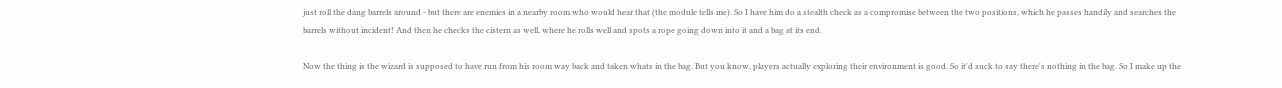just roll the dang barrels around - but there are enemies in a nearby room who would hear that (the module tells me). So I have him do a stealth check as a compromise between the two positions, which he passes handily and searches the barrels without incident! And then he checks the cistern as well, where he rolls well and spots a rope going down into it and a bag at its end.

Now the thing is the wizard is supposed to have run from his room way back and taken whats in the bag. But you know, players actually exploring their environment is good. So it'd suck to say there's nothing in the bag. So I make up the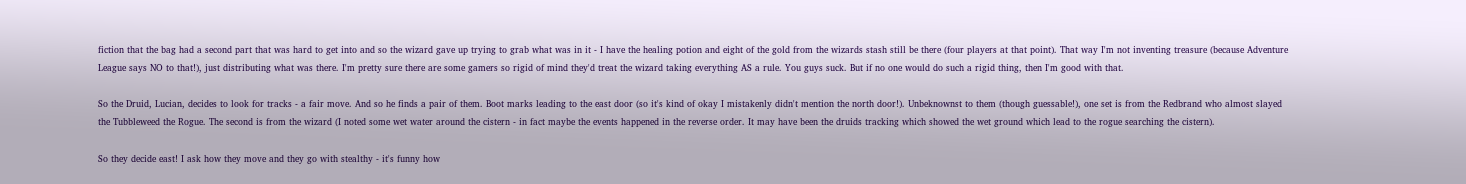fiction that the bag had a second part that was hard to get into and so the wizard gave up trying to grab what was in it - I have the healing potion and eight of the gold from the wizards stash still be there (four players at that point). That way I'm not inventing treasure (because Adventure League says NO to that!), just distributing what was there. I'm pretty sure there are some gamers so rigid of mind they'd treat the wizard taking everything AS a rule. You guys suck. But if no one would do such a rigid thing, then I'm good with that.

So the Druid, Lucian, decides to look for tracks - a fair move. And so he finds a pair of them. Boot marks leading to the east door (so it's kind of okay I mistakenly didn't mention the north door!). Unbeknownst to them (though guessable!), one set is from the Redbrand who almost slayed the Tubbleweed the Rogue. The second is from the wizard (I noted some wet water around the cistern - in fact maybe the events happened in the reverse order. It may have been the druids tracking which showed the wet ground which lead to the rogue searching the cistern).

So they decide east! I ask how they move and they go with stealthy - it's funny how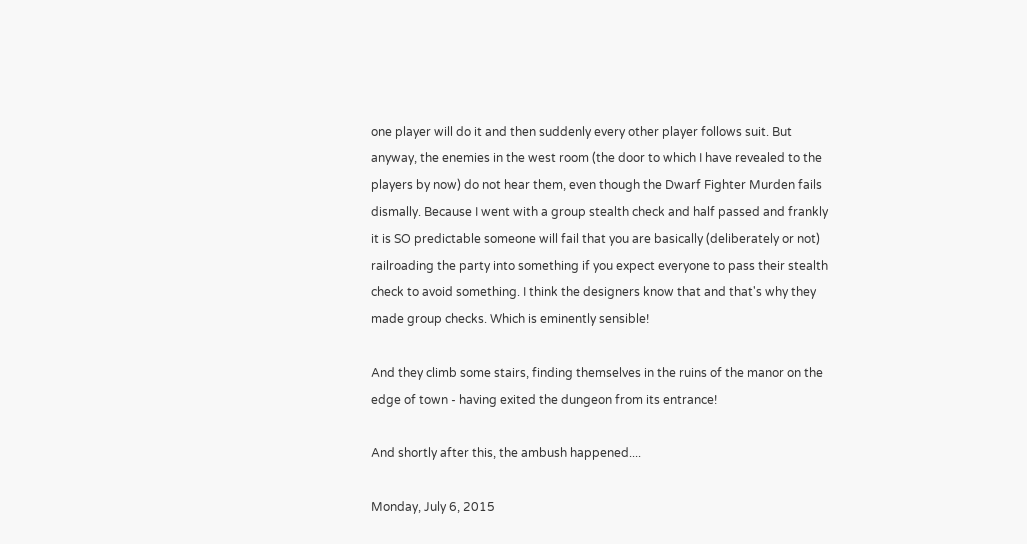one player will do it and then suddenly every other player follows suit. But anyway, the enemies in the west room (the door to which I have revealed to the players by now) do not hear them, even though the Dwarf Fighter Murden fails dismally. Because I went with a group stealth check and half passed and frankly it is SO predictable someone will fail that you are basically (deliberately or not) railroading the party into something if you expect everyone to pass their stealth check to avoid something. I think the designers know that and that's why they made group checks. Which is eminently sensible!

And they climb some stairs, finding themselves in the ruins of the manor on the edge of town - having exited the dungeon from its entrance!

And shortly after this, the ambush happened....

Monday, July 6, 2015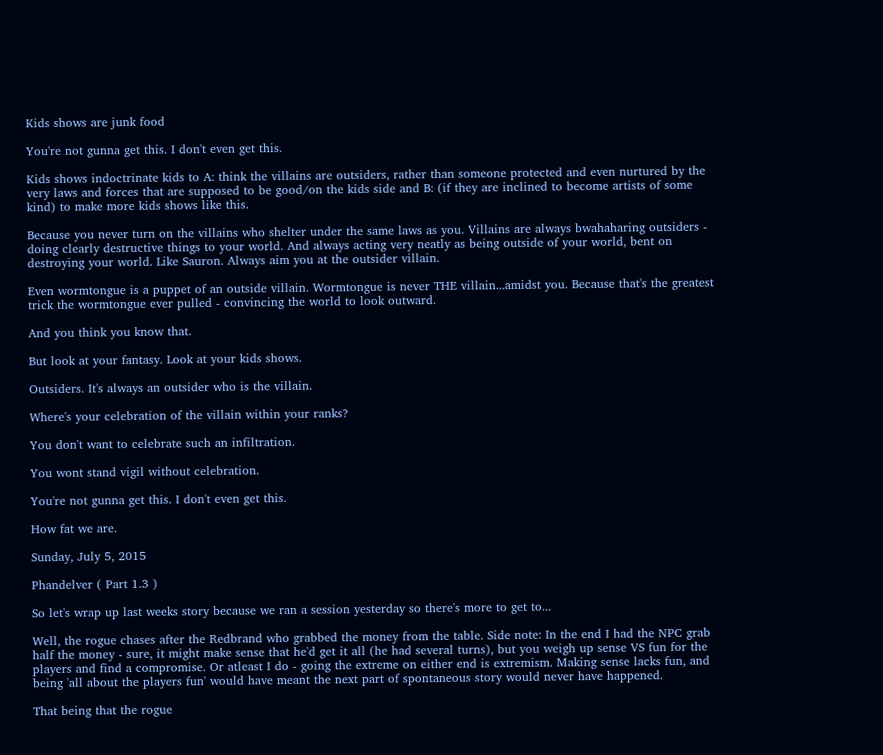Kids shows are junk food

You're not gunna get this. I don't even get this.

Kids shows indoctrinate kids to A: think the villains are outsiders, rather than someone protected and even nurtured by the very laws and forces that are supposed to be good/on the kids side and B: (if they are inclined to become artists of some kind) to make more kids shows like this.

Because you never turn on the villains who shelter under the same laws as you. Villains are always bwahaharing outsiders - doing clearly destructive things to your world. And always acting very neatly as being outside of your world, bent on destroying your world. Like Sauron. Always aim you at the outsider villain.

Even wormtongue is a puppet of an outside villain. Wormtongue is never THE villain...amidst you. Because that's the greatest trick the wormtongue ever pulled - convincing the world to look outward.

And you think you know that.

But look at your fantasy. Look at your kids shows.

Outsiders. It's always an outsider who is the villain.

Where's your celebration of the villain within your ranks?

You don't want to celebrate such an infiltration.

You wont stand vigil without celebration.

You're not gunna get this. I don't even get this.

How fat we are.

Sunday, July 5, 2015

Phandelver ( Part 1.3 )

So let's wrap up last weeks story because we ran a session yesterday so there's more to get to...

Well, the rogue chases after the Redbrand who grabbed the money from the table. Side note: In the end I had the NPC grab half the money - sure, it might make sense that he'd get it all (he had several turns), but you weigh up sense VS fun for the players and find a compromise. Or atleast I do - going the extreme on either end is extremism. Making sense lacks fun, and being 'all about the players fun' would have meant the next part of spontaneous story would never have happened.

That being that the rogue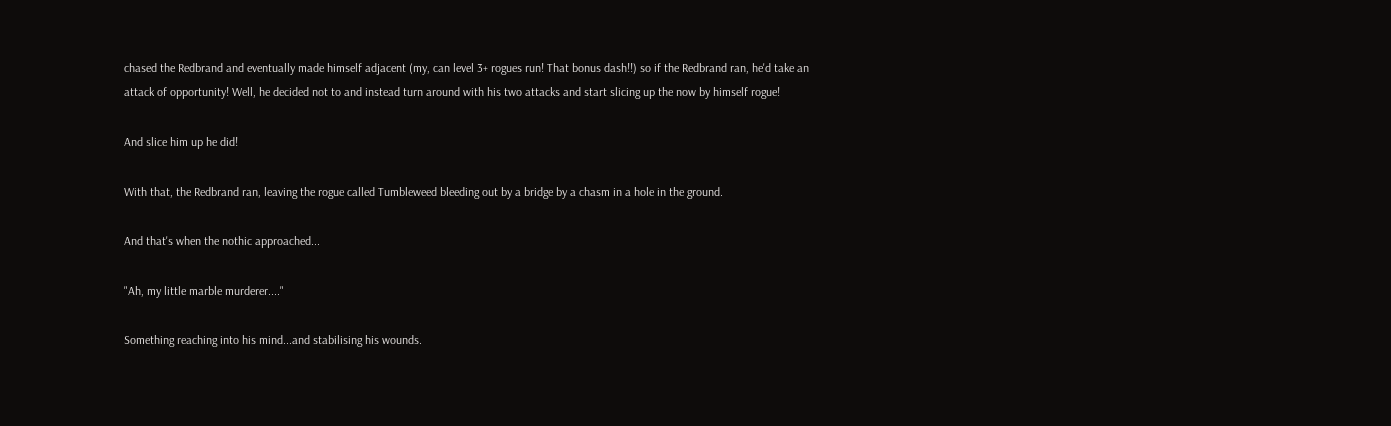chased the Redbrand and eventually made himself adjacent (my, can level 3+ rogues run! That bonus dash!!) so if the Redbrand ran, he'd take an attack of opportunity! Well, he decided not to and instead turn around with his two attacks and start slicing up the now by himself rogue!

And slice him up he did!

With that, the Redbrand ran, leaving the rogue called Tumbleweed bleeding out by a bridge by a chasm in a hole in the ground.

And that's when the nothic approached...

"Ah, my little marble murderer...."

Something reaching into his mind...and stabilising his wounds.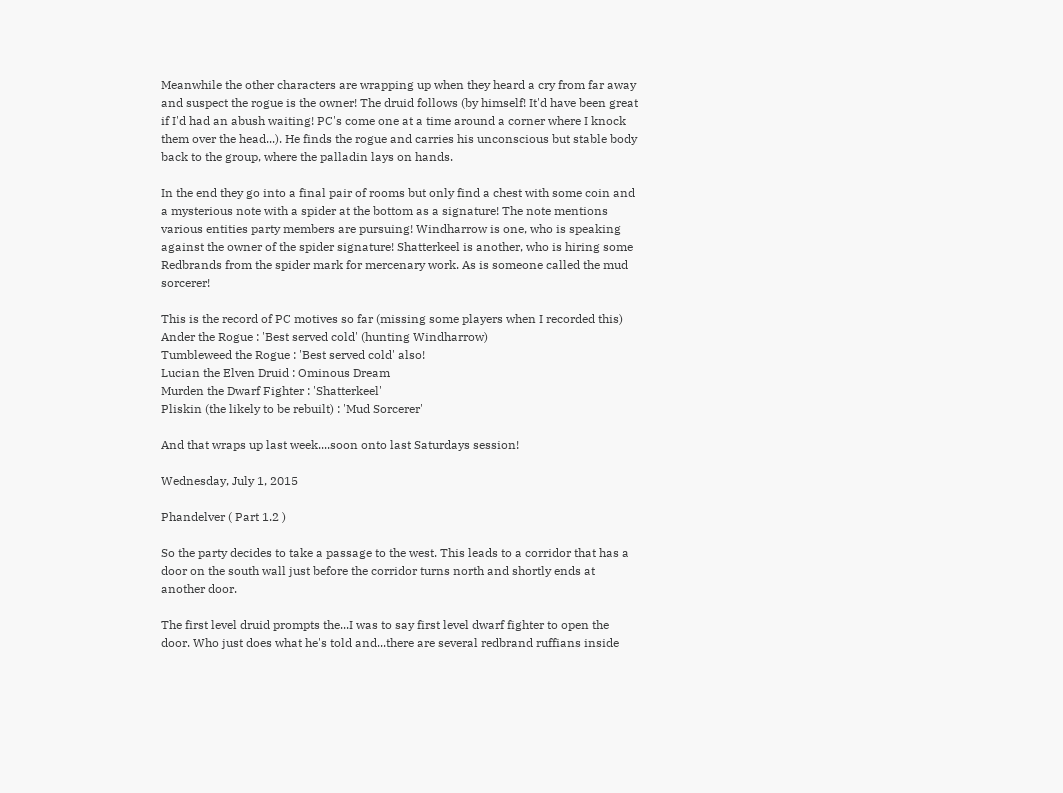Meanwhile the other characters are wrapping up when they heard a cry from far away and suspect the rogue is the owner! The druid follows (by himself! It'd have been great if I'd had an abush waiting! PC's come one at a time around a corner where I knock them over the head...). He finds the rogue and carries his unconscious but stable body back to the group, where the palladin lays on hands.

In the end they go into a final pair of rooms but only find a chest with some coin and a mysterious note with a spider at the bottom as a signature! The note mentions various entities party members are pursuing! Windharrow is one, who is speaking against the owner of the spider signature! Shatterkeel is another, who is hiring some Redbrands from the spider mark for mercenary work. As is someone called the mud sorcerer!

This is the record of PC motives so far (missing some players when I recorded this)
Ander the Rogue : 'Best served cold' (hunting Windharrow)
Tumbleweed the Rogue : 'Best served cold' also!
Lucian the Elven Druid : Ominous Dream
Murden the Dwarf Fighter : 'Shatterkeel'
Pliskin (the likely to be rebuilt) : 'Mud Sorcerer'

And that wraps up last week....soon onto last Saturdays session!

Wednesday, July 1, 2015

Phandelver ( Part 1.2 )

So the party decides to take a passage to the west. This leads to a corridor that has a door on the south wall just before the corridor turns north and shortly ends at another door.

The first level druid prompts the...I was to say first level dwarf fighter to open the door. Who just does what he's told and...there are several redbrand ruffians inside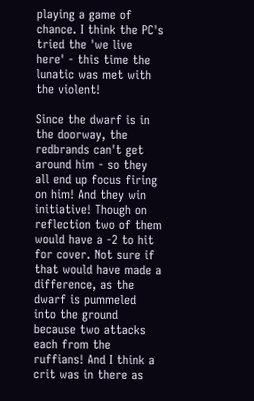playing a game of chance. I think the PC's tried the 'we live here' - this time the lunatic was met with the violent!

Since the dwarf is in the doorway, the redbrands can't get around him - so they all end up focus firing on him! And they win initiative! Though on reflection two of them would have a -2 to hit for cover. Not sure if that would have made a difference, as the dwarf is pummeled into the ground because two attacks each from the ruffians! And I think a crit was in there as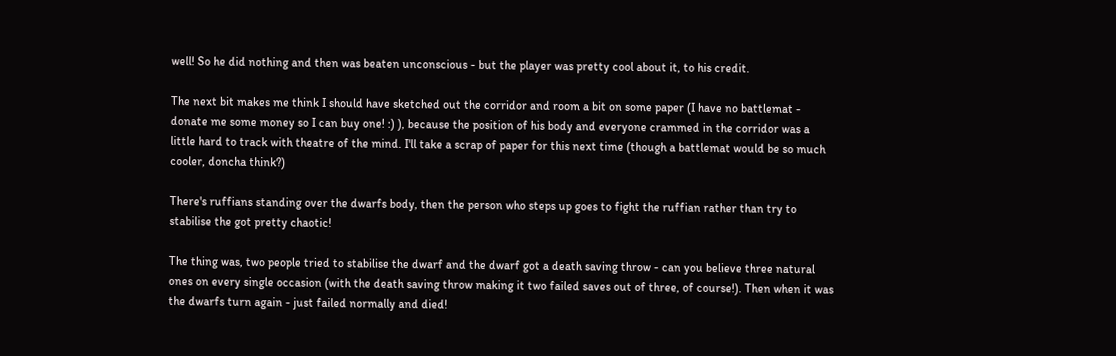well! So he did nothing and then was beaten unconscious - but the player was pretty cool about it, to his credit.

The next bit makes me think I should have sketched out the corridor and room a bit on some paper (I have no battlemat - donate me some money so I can buy one! :) ), because the position of his body and everyone crammed in the corridor was a little hard to track with theatre of the mind. I'll take a scrap of paper for this next time (though a battlemat would be so much cooler, doncha think?)

There's ruffians standing over the dwarfs body, then the person who steps up goes to fight the ruffian rather than try to stabilise the got pretty chaotic!

The thing was, two people tried to stabilise the dwarf and the dwarf got a death saving throw - can you believe three natural ones on every single occasion (with the death saving throw making it two failed saves out of three, of course!). Then when it was the dwarfs turn again - just failed normally and died!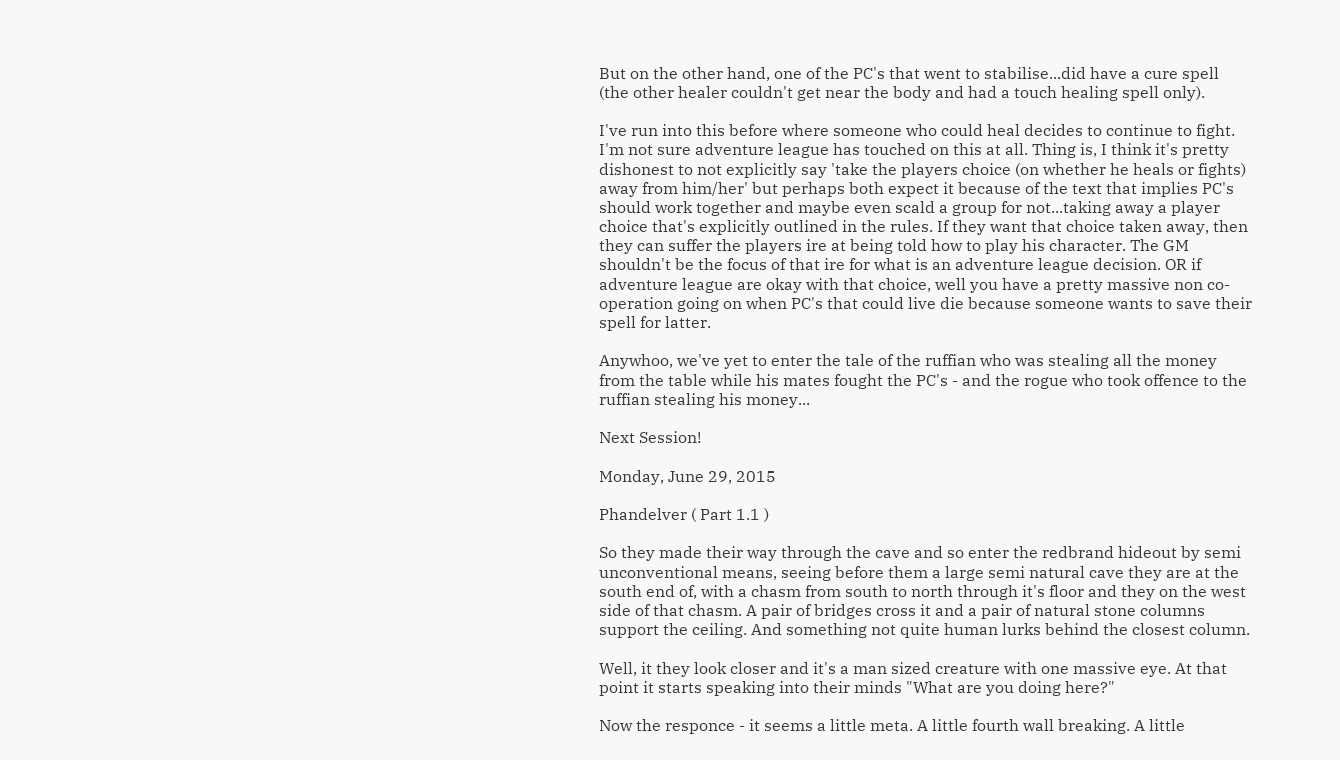But on the other hand, one of the PC's that went to stabilise...did have a cure spell (the other healer couldn't get near the body and had a touch healing spell only).

I've run into this before where someone who could heal decides to continue to fight. I'm not sure adventure league has touched on this at all. Thing is, I think it's pretty dishonest to not explicitly say 'take the players choice (on whether he heals or fights) away from him/her' but perhaps both expect it because of the text that implies PC's should work together and maybe even scald a group for not...taking away a player choice that's explicitly outlined in the rules. If they want that choice taken away, then they can suffer the players ire at being told how to play his character. The GM shouldn't be the focus of that ire for what is an adventure league decision. OR if adventure league are okay with that choice, well you have a pretty massive non co-operation going on when PC's that could live die because someone wants to save their spell for latter.

Anywhoo, we've yet to enter the tale of the ruffian who was stealing all the money from the table while his mates fought the PC's - and the rogue who took offence to the ruffian stealing his money...

Next Session!

Monday, June 29, 2015

Phandelver ( Part 1.1 )

So they made their way through the cave and so enter the redbrand hideout by semi unconventional means, seeing before them a large semi natural cave they are at the south end of, with a chasm from south to north through it's floor and they on the west side of that chasm. A pair of bridges cross it and a pair of natural stone columns support the ceiling. And something not quite human lurks behind the closest column.

Well, it they look closer and it's a man sized creature with one massive eye. At that point it starts speaking into their minds "What are you doing here?"

Now the responce - it seems a little meta. A little fourth wall breaking. A little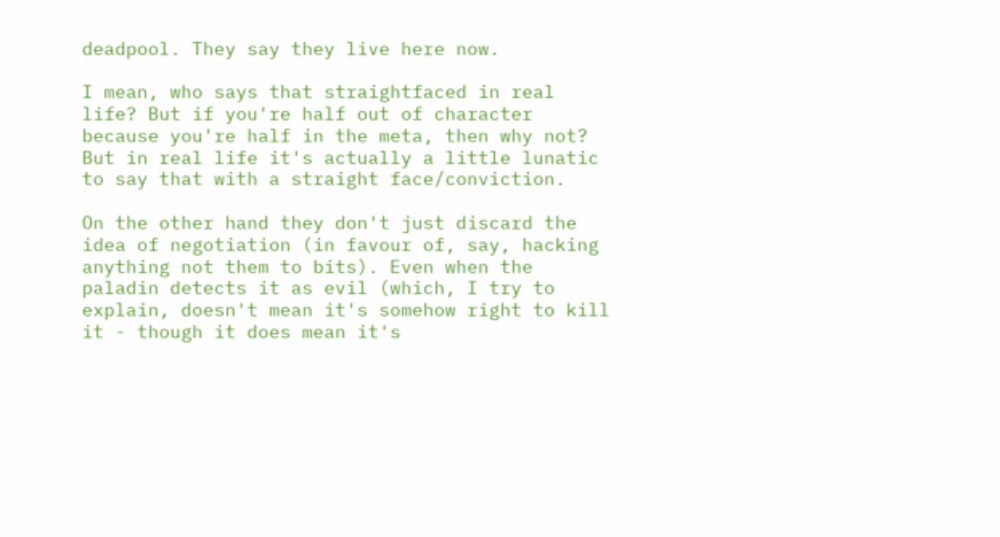deadpool. They say they live here now.

I mean, who says that straightfaced in real life? But if you're half out of character because you're half in the meta, then why not? But in real life it's actually a little lunatic to say that with a straight face/conviction.

On the other hand they don't just discard the idea of negotiation (in favour of, say, hacking anything not them to bits). Even when the paladin detects it as evil (which, I try to explain, doesn't mean it's somehow right to kill it - though it does mean it's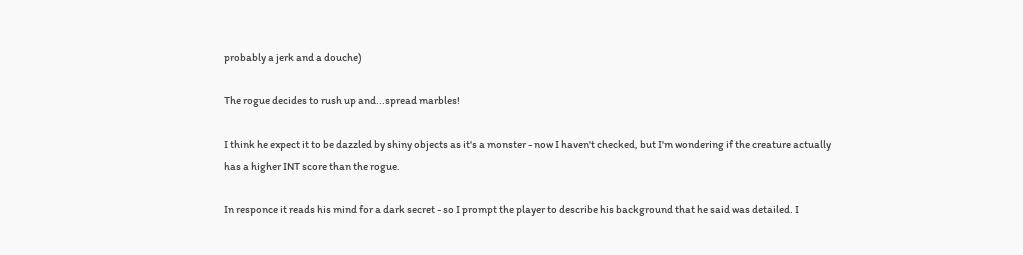probably a jerk and a douche)

The rogue decides to rush up and...spread marbles!

I think he expect it to be dazzled by shiny objects as it's a monster - now I haven't checked, but I'm wondering if the creature actually has a higher INT score than the rogue.

In responce it reads his mind for a dark secret - so I prompt the player to describe his background that he said was detailed. I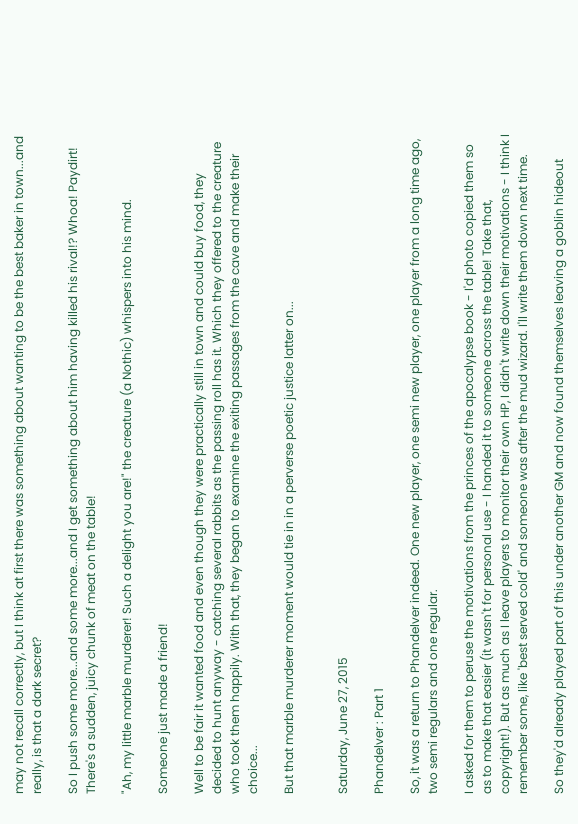may not recall correctly, but I think at first there was something about wanting to be the best baker in town...and really, is that a dark secret?

So I push some more...and some more...and I get something about him having killed his rival!? Whoa! Paydirt! There's a sudden, juicy chunk of meat on the table!

"Ah, my little marble murderer! Such a delight you are!" the creature (a Nothic) whispers into his mind.

Someone just made a friend!

Well to be fair it wanted food and even though they were practically still in town and could buy food, they decided to hunt anyway - catching several rabbits as the passing roll has it. Which they offered to the creature who took them happily. With that, they began to examine the exiting passages from the cave and make their choice...

But that marble murderer moment would tie in in a perverse poetic justice latter on...


Saturday, June 27, 2015

Phandelver : Part 1

So, it was a return to Phandelver indeed. One new player, one semi new player, one player from a long time ago, two semi regulars and one regular.

I asked for them to peruse the motivations from the princes of the apocalypse book - I'd photo copied them so as to make that easier (it wasn't for personal use - I handed it to someone across the table! Take that, copyright!). But as much as I leave players to monitor their own HP, I didn't write down their motivations - I think I remember some, like 'best served cold' and someone was after the mud wizard. I'll write them down next time.

So they'd already played part of this under another GM and now found themselves leaving a goblin hideout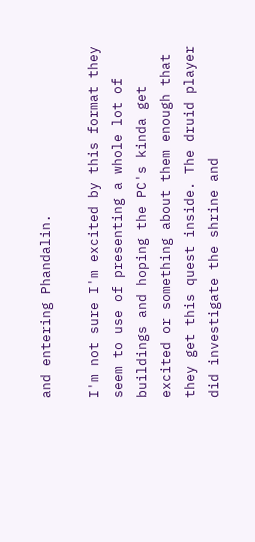and entering Phandalin.

I'm not sure I'm excited by this format they seem to use of presenting a whole lot of buildings and hoping the PC's kinda get excited or something about them enough that they get this quest inside. The druid player did investigate the shrine and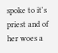spoke to it's priest and of her woes a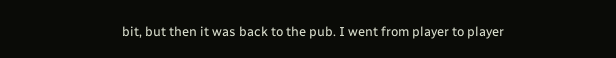bit, but then it was back to the pub. I went from player to player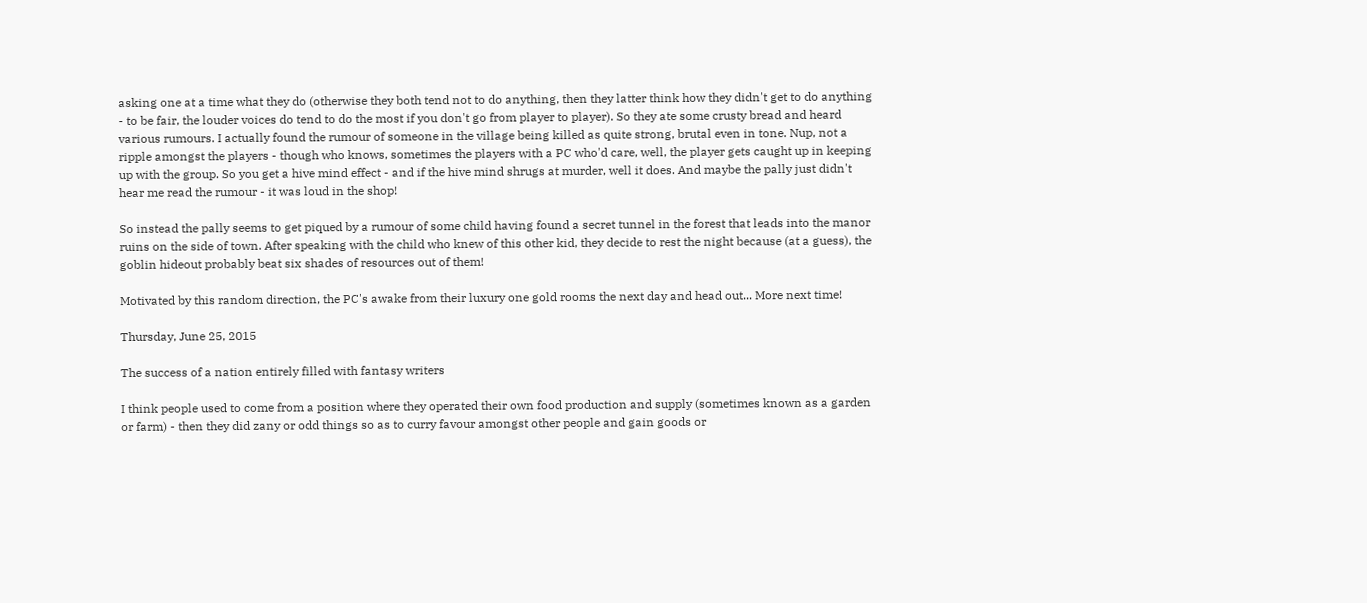asking one at a time what they do (otherwise they both tend not to do anything, then they latter think how they didn't get to do anything - to be fair, the louder voices do tend to do the most if you don't go from player to player). So they ate some crusty bread and heard various rumours. I actually found the rumour of someone in the village being killed as quite strong, brutal even in tone. Nup, not a ripple amongst the players - though who knows, sometimes the players with a PC who'd care, well, the player gets caught up in keeping up with the group. So you get a hive mind effect - and if the hive mind shrugs at murder, well it does. And maybe the pally just didn't hear me read the rumour - it was loud in the shop!

So instead the pally seems to get piqued by a rumour of some child having found a secret tunnel in the forest that leads into the manor ruins on the side of town. After speaking with the child who knew of this other kid, they decide to rest the night because (at a guess), the goblin hideout probably beat six shades of resources out of them!

Motivated by this random direction, the PC's awake from their luxury one gold rooms the next day and head out... More next time!

Thursday, June 25, 2015

The success of a nation entirely filled with fantasy writers

I think people used to come from a position where they operated their own food production and supply (sometimes known as a garden or farm) - then they did zany or odd things so as to curry favour amongst other people and gain goods or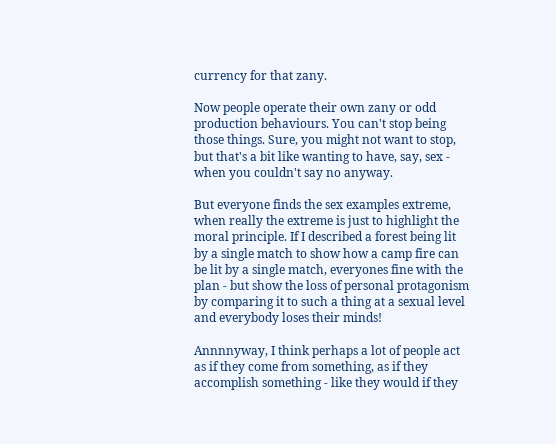currency for that zany.

Now people operate their own zany or odd production behaviours. You can't stop being those things. Sure, you might not want to stop, but that's a bit like wanting to have, say, sex - when you couldn't say no anyway.

But everyone finds the sex examples extreme, when really the extreme is just to highlight the moral principle. If I described a forest being lit by a single match to show how a camp fire can be lit by a single match, everyones fine with the plan - but show the loss of personal protagonism by comparing it to such a thing at a sexual level and everybody loses their minds!

Annnnyway, I think perhaps a lot of people act as if they come from something, as if they accomplish something - like they would if they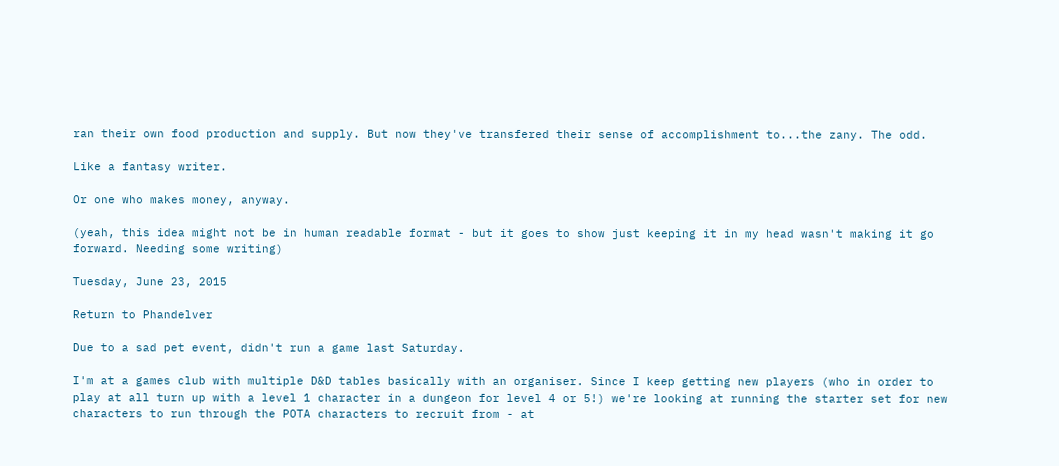ran their own food production and supply. But now they've transfered their sense of accomplishment to...the zany. The odd.

Like a fantasy writer.

Or one who makes money, anyway.

(yeah, this idea might not be in human readable format - but it goes to show just keeping it in my head wasn't making it go forward. Needing some writing)

Tuesday, June 23, 2015

Return to Phandelver

Due to a sad pet event, didn't run a game last Saturday.

I'm at a games club with multiple D&D tables basically with an organiser. Since I keep getting new players (who in order to play at all turn up with a level 1 character in a dungeon for level 4 or 5!) we're looking at running the starter set for new characters to run through the POTA characters to recruit from - at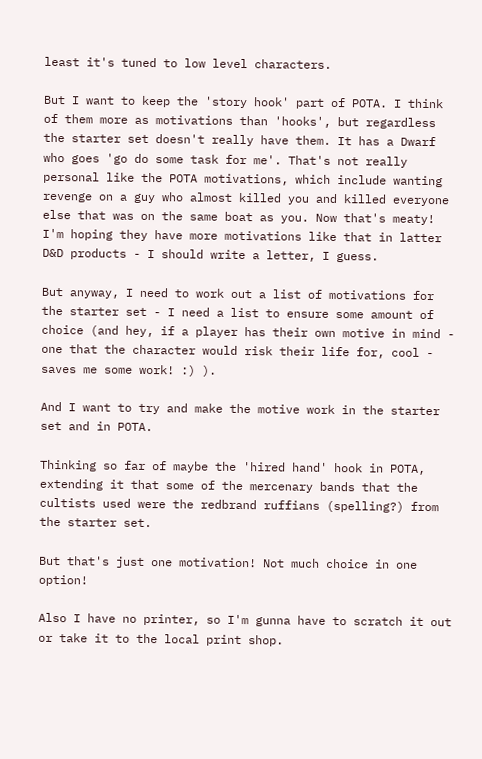least it's tuned to low level characters.

But I want to keep the 'story hook' part of POTA. I think of them more as motivations than 'hooks', but regardless the starter set doesn't really have them. It has a Dwarf who goes 'go do some task for me'. That's not really personal like the POTA motivations, which include wanting revenge on a guy who almost killed you and killed everyone else that was on the same boat as you. Now that's meaty! I'm hoping they have more motivations like that in latter D&D products - I should write a letter, I guess.

But anyway, I need to work out a list of motivations for the starter set - I need a list to ensure some amount of choice (and hey, if a player has their own motive in mind - one that the character would risk their life for, cool - saves me some work! :) ).

And I want to try and make the motive work in the starter set and in POTA.

Thinking so far of maybe the 'hired hand' hook in POTA, extending it that some of the mercenary bands that the cultists used were the redbrand ruffians (spelling?) from the starter set.

But that's just one motivation! Not much choice in one option!

Also I have no printer, so I'm gunna have to scratch it out or take it to the local print shop.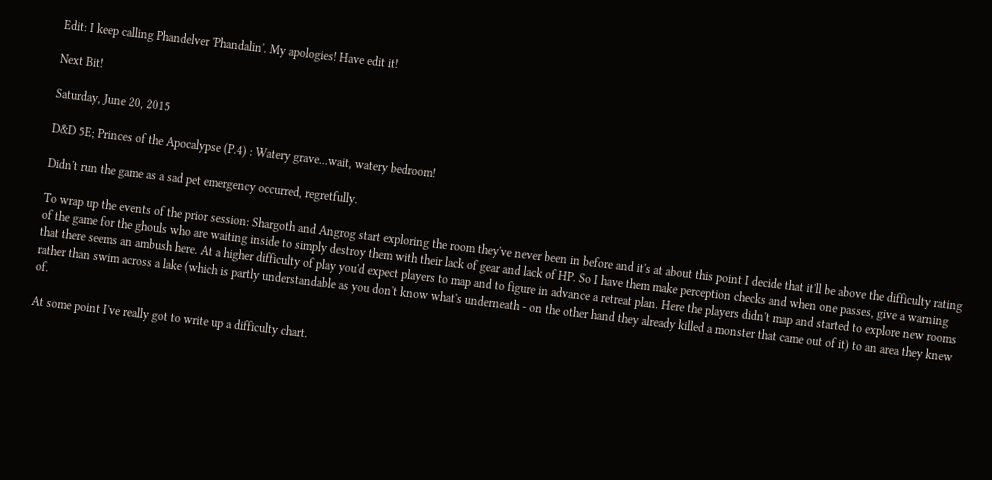Edit: I keep calling Phandelver 'Phandalin'. My apologies! Have edit it!

Next Bit!

Saturday, June 20, 2015

D&D 5E; Princes of the Apocalypse (P.4) : Watery grave...wait, watery bedroom!

Didn't run the game as a sad pet emergency occurred, regretfully.

To wrap up the events of the prior session: Shargoth and Angrog start exploring the room they've never been in before and it's at about this point I decide that it'll be above the difficulty rating of the game for the ghouls who are waiting inside to simply destroy them with their lack of gear and lack of HP. So I have them make perception checks and when one passes, give a warning that there seems an ambush here. At a higher difficulty of play you'd expect players to map and to figure in advance a retreat plan. Here the players didn't map and started to explore new rooms rather than swim across a lake (which is partly understandable as you don't know what's underneath - on the other hand they already killed a monster that came out of it) to an area they knew of.

At some point I've really got to write up a difficulty chart.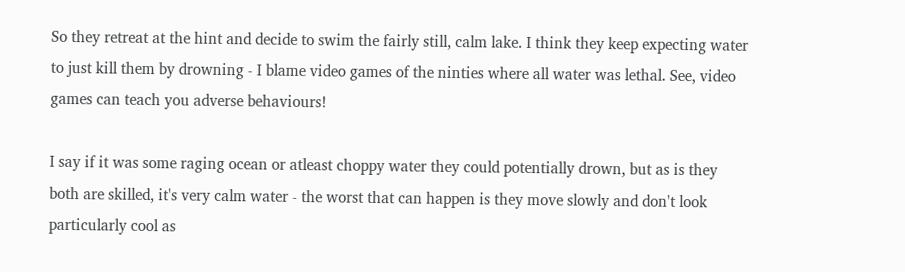So they retreat at the hint and decide to swim the fairly still, calm lake. I think they keep expecting water to just kill them by drowning - I blame video games of the ninties where all water was lethal. See, video games can teach you adverse behaviours!

I say if it was some raging ocean or atleast choppy water they could potentially drown, but as is they both are skilled, it's very calm water - the worst that can happen is they move slowly and don't look particularly cool as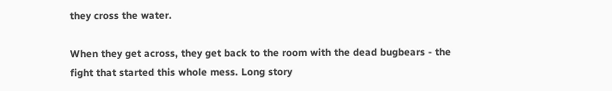they cross the water.

When they get across, they get back to the room with the dead bugbears - the fight that started this whole mess. Long story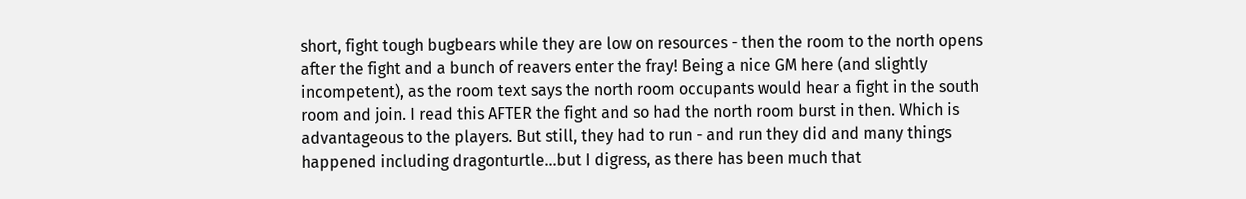short, fight tough bugbears while they are low on resources - then the room to the north opens after the fight and a bunch of reavers enter the fray! Being a nice GM here (and slightly incompetent), as the room text says the north room occupants would hear a fight in the south room and join. I read this AFTER the fight and so had the north room burst in then. Which is advantageous to the players. But still, they had to run - and run they did and many things happened including dragonturtle...but I digress, as there has been much that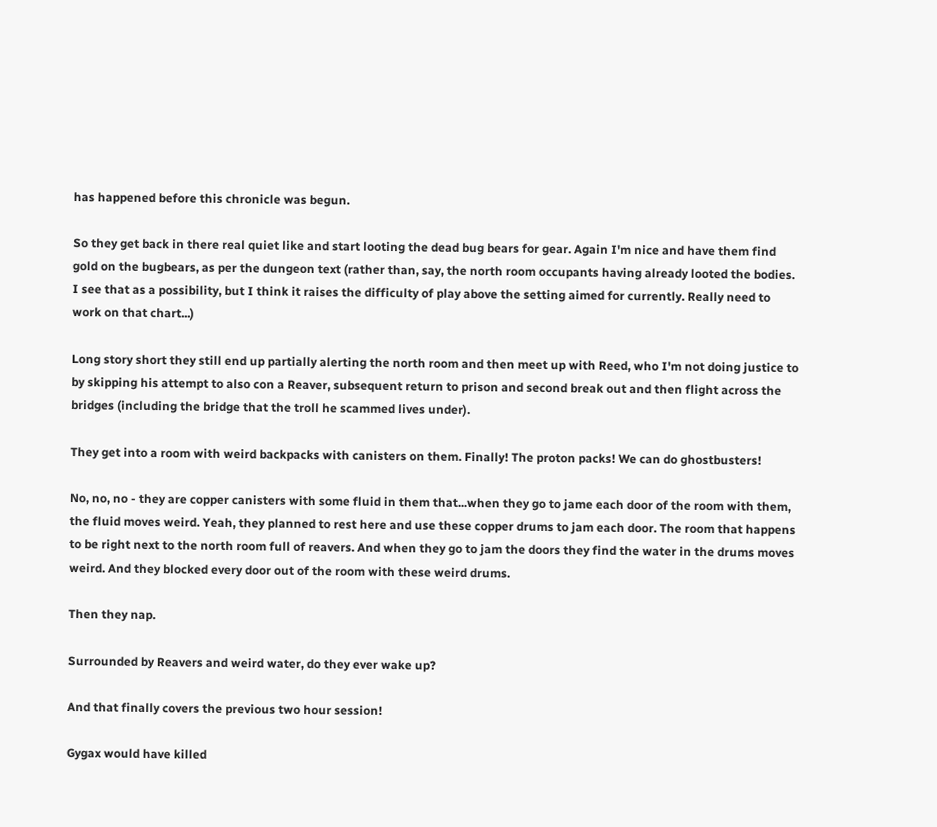has happened before this chronicle was begun.

So they get back in there real quiet like and start looting the dead bug bears for gear. Again I'm nice and have them find gold on the bugbears, as per the dungeon text (rather than, say, the north room occupants having already looted the bodies. I see that as a possibility, but I think it raises the difficulty of play above the setting aimed for currently. Really need to work on that chart...)

Long story short they still end up partially alerting the north room and then meet up with Reed, who I'm not doing justice to by skipping his attempt to also con a Reaver, subsequent return to prison and second break out and then flight across the bridges (including the bridge that the troll he scammed lives under).

They get into a room with weird backpacks with canisters on them. Finally! The proton packs! We can do ghostbusters!

No, no, no - they are copper canisters with some fluid in them that...when they go to jame each door of the room with them, the fluid moves weird. Yeah, they planned to rest here and use these copper drums to jam each door. The room that happens to be right next to the north room full of reavers. And when they go to jam the doors they find the water in the drums moves weird. And they blocked every door out of the room with these weird drums.

Then they nap.

Surrounded by Reavers and weird water, do they ever wake up?

And that finally covers the previous two hour session!

Gygax would have killed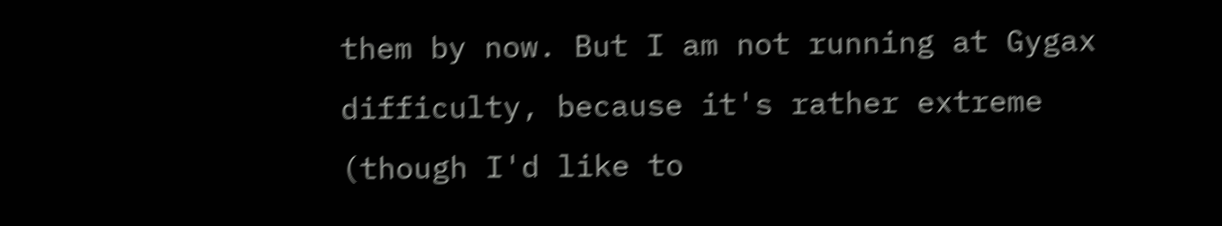them by now. But I am not running at Gygax difficulty, because it's rather extreme (though I'd like to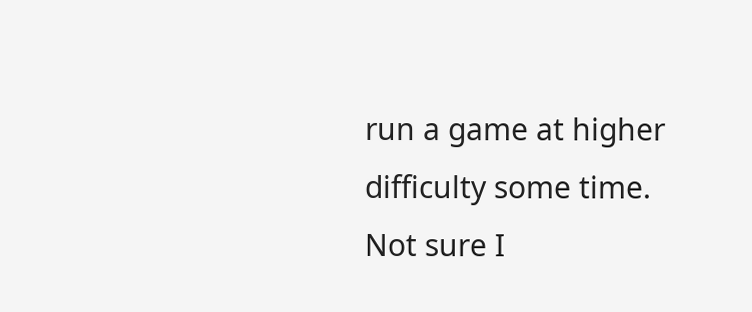run a game at higher difficulty some time. Not sure I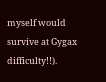myself would survive at Gygax difficulty!!).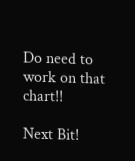Do need to work on that chart!!

Next Bit!